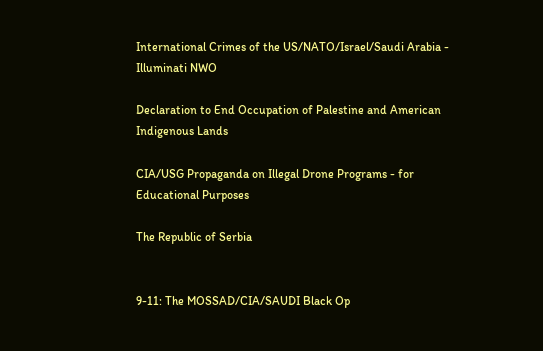International Crimes of the US/NATO/Israel/Saudi Arabia - Illuminati NWO

Declaration to End Occupation of Palestine and American Indigenous Lands

CIA/USG Propaganda on Illegal Drone Programs - for Educational Purposes

The Republic of Serbia


9-11: The MOSSAD/CIA/SAUDI Black Op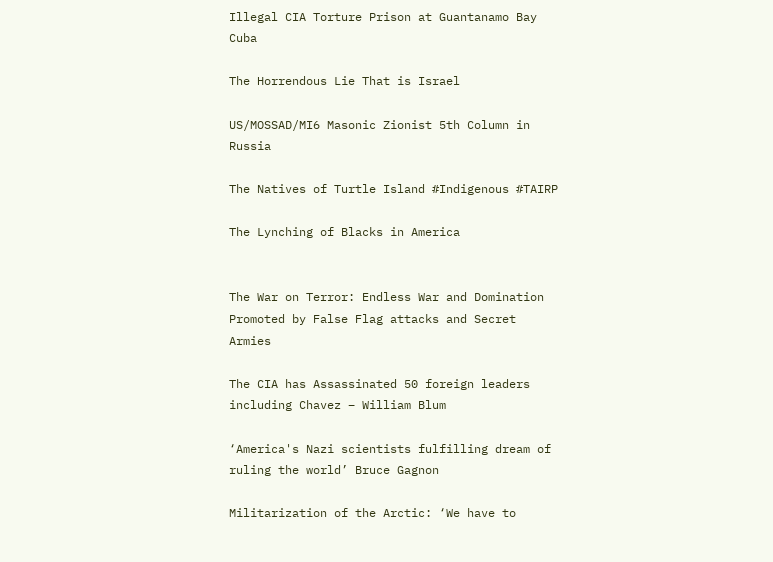Illegal CIA Torture Prison at Guantanamo Bay Cuba

The Horrendous Lie That is Israel

US/MOSSAD/MI6 Masonic Zionist 5th Column in Russia

The Natives of Turtle Island #Indigenous #TAIRP

The Lynching of Blacks in America


The War on Terror: Endless War and Domination Promoted by False Flag attacks and Secret Armies

The CIA has Assassinated 50 foreign leaders including Chavez – William Blum

‘America's Nazi scientists fulfilling dream of ruling the world’ Bruce Gagnon

Militarization of the Arctic: ‘We have to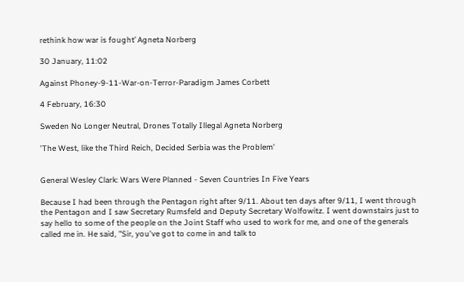rethink how war is fought’ Agneta Norberg

30 January, 11:02

Against Phoney-9-11-War-on-Terror-Paradigm James Corbett

4 February, 16:30

Sweden No Longer Neutral, Drones Totally Illegal Agneta Norberg

'The West, like the Third Reich, Decided Serbia was the Problem'


General Wesley Clark: Wars Were Planned - Seven Countries In Five Years

Because I had been through the Pentagon right after 9/11. About ten days after 9/11, I went through the Pentagon and I saw Secretary Rumsfeld and Deputy Secretary Wolfowitz. I went downstairs just to say hello to some of the people on the Joint Staff who used to work for me, and one of the generals called me in. He said, "Sir, you've got to come in and talk to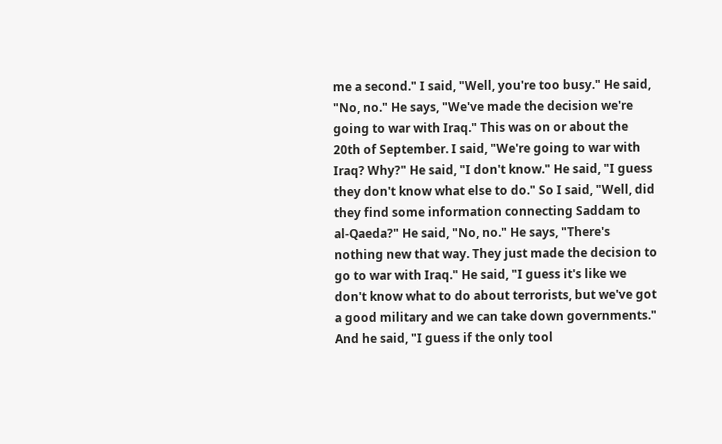me a second." I said, "Well, you're too busy." He said, "No, no." He says, "We've made the decision we're going to war with Iraq." This was on or about the 20th of September. I said, "We're going to war with Iraq? Why?" He said, "I don't know." He said, "I guess they don't know what else to do." So I said, "Well, did they find some information connecting Saddam to al-Qaeda?" He said, "No, no." He says, "There's nothing new that way. They just made the decision to go to war with Iraq." He said, "I guess it's like we don't know what to do about terrorists, but we've got a good military and we can take down governments." And he said, "I guess if the only tool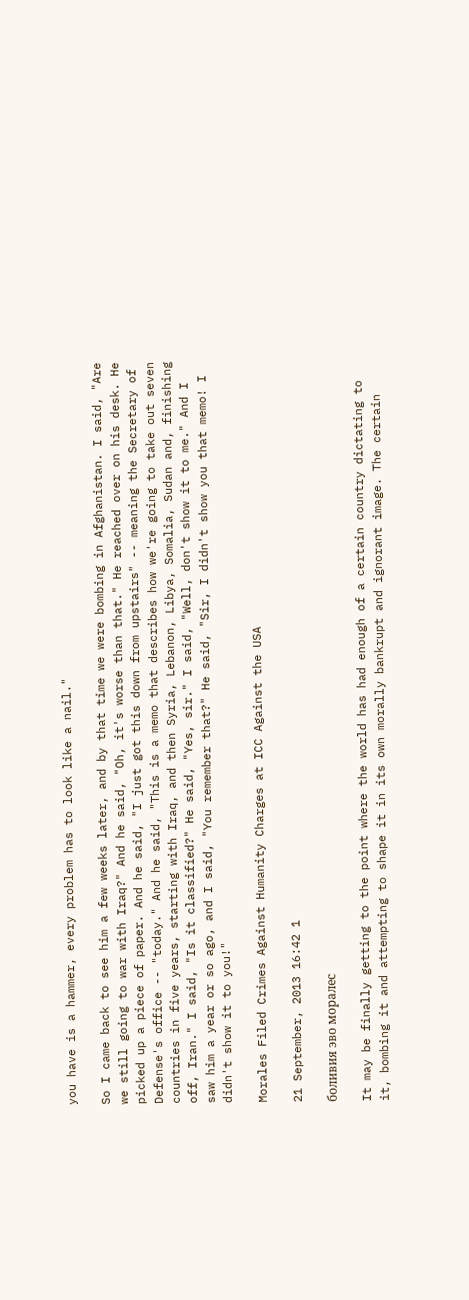you have is a hammer, every problem has to look like a nail."

So I came back to see him a few weeks later, and by that time we were bombing in Afghanistan. I said, "Are we still going to war with Iraq?" And he said, "Oh, it's worse than that." He reached over on his desk. He picked up a piece of paper. And he said, "I just got this down from upstairs" -- meaning the Secretary of Defense's office -- "today." And he said, "This is a memo that describes how we're going to take out seven countries in five years, starting with Iraq, and then Syria, Lebanon, Libya, Somalia, Sudan and, finishing off, Iran." I said, "Is it classified?" He said, "Yes, sir." I said, "Well, don't show it to me." And I saw him a year or so ago, and I said, "You remember that?" He said, "Sir, I didn't show you that memo! I didn't show it to you!"

Morales Filed Crimes Against Humanity Charges at ICC Against the USA

21 September, 2013 16:42 1

боливия эво моралес

It may be finally getting to the point where the world has had enough of a certain country dictating to it, bombing it and attempting to shape it in its own morally bankrupt and ignorant image. The certain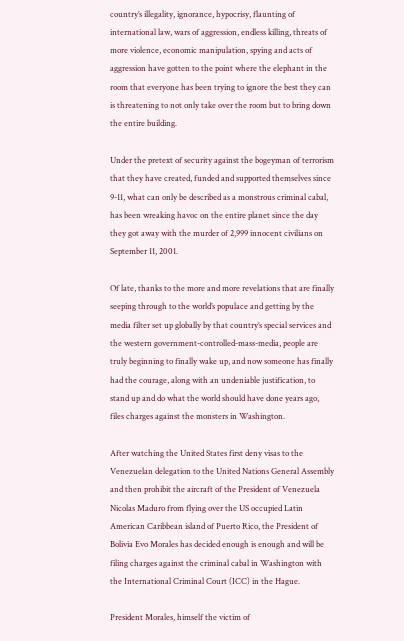country’s illegality, ignorance, hypocrisy, flaunting of international law, wars of aggression, endless killing, threats of more violence, economic manipulation, spying and acts of aggression have gotten to the point where the elephant in the room that everyone has been trying to ignore the best they can is threatening to not only take over the room but to bring down the entire building.

Under the pretext of security against the bogeyman of terrorism that they have created, funded and supported themselves since 9-11, what can only be described as a monstrous criminal cabal, has been wreaking havoc on the entire planet since the day they got away with the murder of 2,999 innocent civilians on September 11, 2001.

Of late, thanks to the more and more revelations that are finally seeping through to the world’s populace and getting by the media filter set up globally by that country’s special services and the western government-controlled-mass-media, people are truly beginning to finally wake up, and now someone has finally had the courage, along with an undeniable justification, to stand up and do what the world should have done years ago, files charges against the monsters in Washington.

After watching the United States first deny visas to the Venezuelan delegation to the United Nations General Assembly and then prohibit the aircraft of the President of Venezuela Nicolas Maduro from flying over the US occupied Latin American Caribbean island of Puerto Rico, the President of Bolivia Evo Morales has decided enough is enough and will be filing charges against the criminal cabal in Washington with the International Criminal Court (ICC) in the Hague.

President Morales, himself the victim of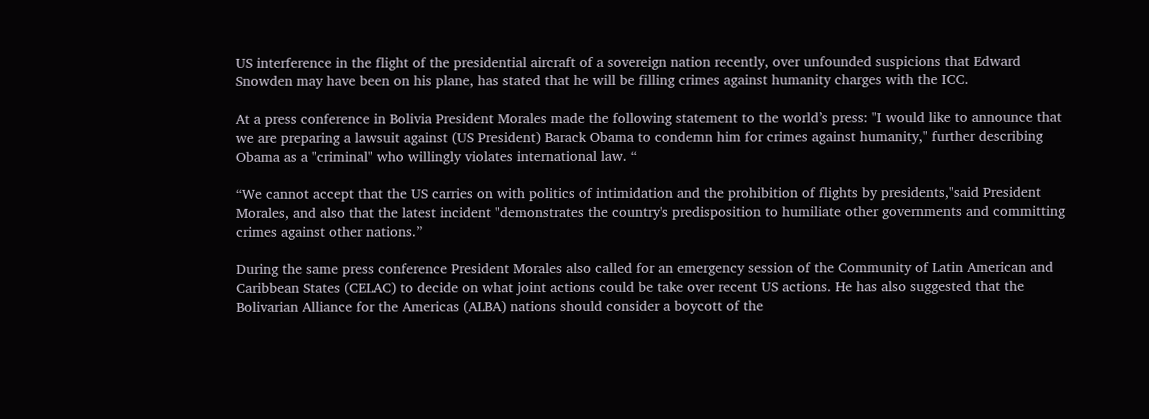US interference in the flight of the presidential aircraft of a sovereign nation recently, over unfounded suspicions that Edward Snowden may have been on his plane, has stated that he will be filling crimes against humanity charges with the ICC.

At a press conference in Bolivia President Morales made the following statement to the world’s press: "I would like to announce that we are preparing a lawsuit against (US President) Barack Obama to condemn him for crimes against humanity," further describing Obama as a "criminal" who willingly violates international law. “

“We cannot accept that the US carries on with politics of intimidation and the prohibition of flights by presidents,"said President Morales, and also that the latest incident "demonstrates the country's predisposition to humiliate other governments and committing crimes against other nations.”

During the same press conference President Morales also called for an emergency session of the Community of Latin American and Caribbean States (CELAC) to decide on what joint actions could be take over recent US actions. He has also suggested that the Bolivarian Alliance for the Americas (ALBA) nations should consider a boycott of the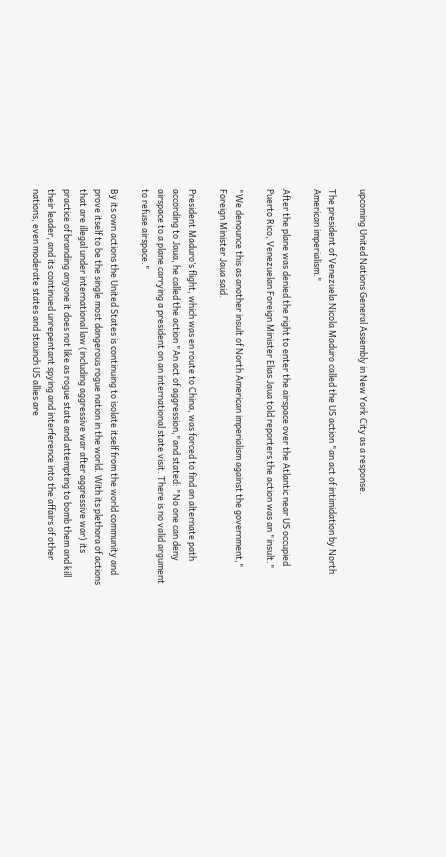upcoming United Nations General Assembly in New York City as a response.

The president of Venezuela Nicola Maduro called the US action "an act of intimidation by North American imperialism."

After the plane was denied the right to enter the airspace over the Atlantic near US occupied Puerto Rico, Venezuelan Foreign Minister Elias Jaua told reporters the action was an "insult."

"We denounce this as another insult of North American imperialism against the government," Foreign Minister Jaua said.

President Maduro’s flight, which was en route to China, was forced to find an alternate path according to Jaua, he called the action "An act of aggression,"and stated: "No one can deny airspace to a plane carrying a president on an international state visit. There is no valid argument to refuse airspace."

By its own actions the United States is continuing to isolate itself from the world community and prove itself to be the single most dangerous rogue nation in the world. With its plethora of actions that are illegal under international law (including aggressive war after aggressive war) its practice of branding anyone it does not like as rogue state and attempting to bomb them and kill their leader, and its continued unrepentant spying and interference into the affairs of other nations, even moderate states and staunch US allies are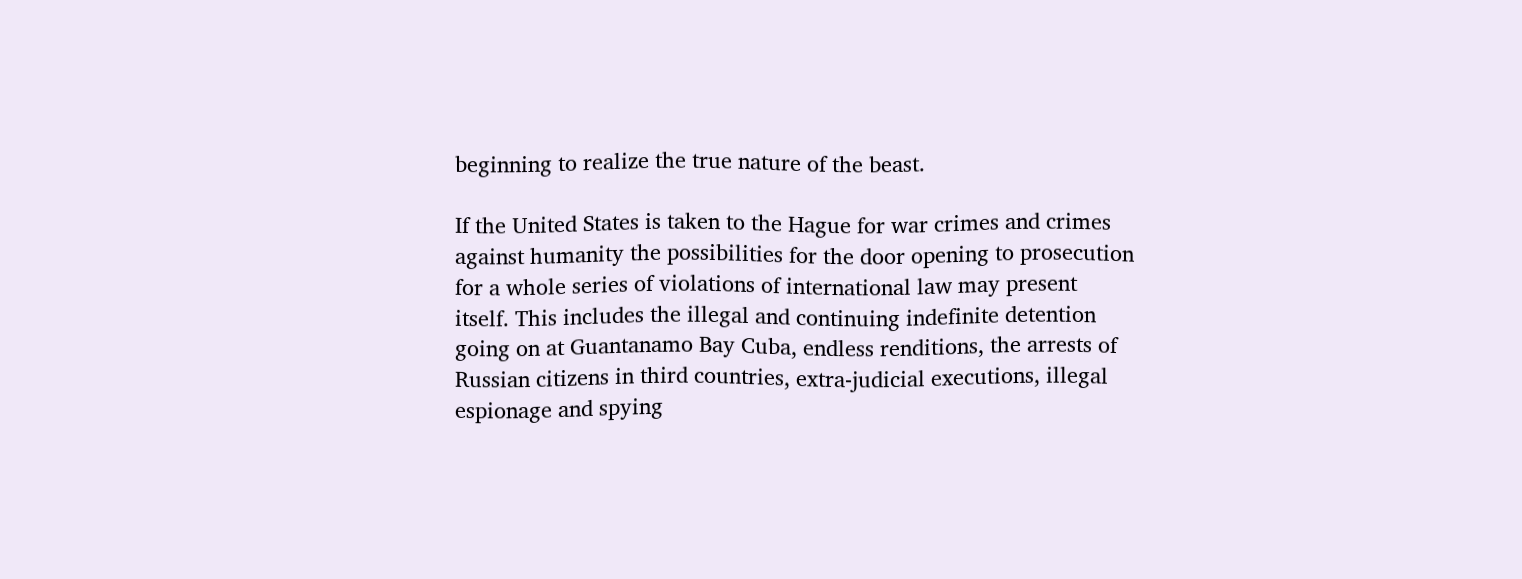beginning to realize the true nature of the beast.

If the United States is taken to the Hague for war crimes and crimes against humanity the possibilities for the door opening to prosecution for a whole series of violations of international law may present itself. This includes the illegal and continuing indefinite detention going on at Guantanamo Bay Cuba, endless renditions, the arrests of Russian citizens in third countries, extra-judicial executions, illegal espionage and spying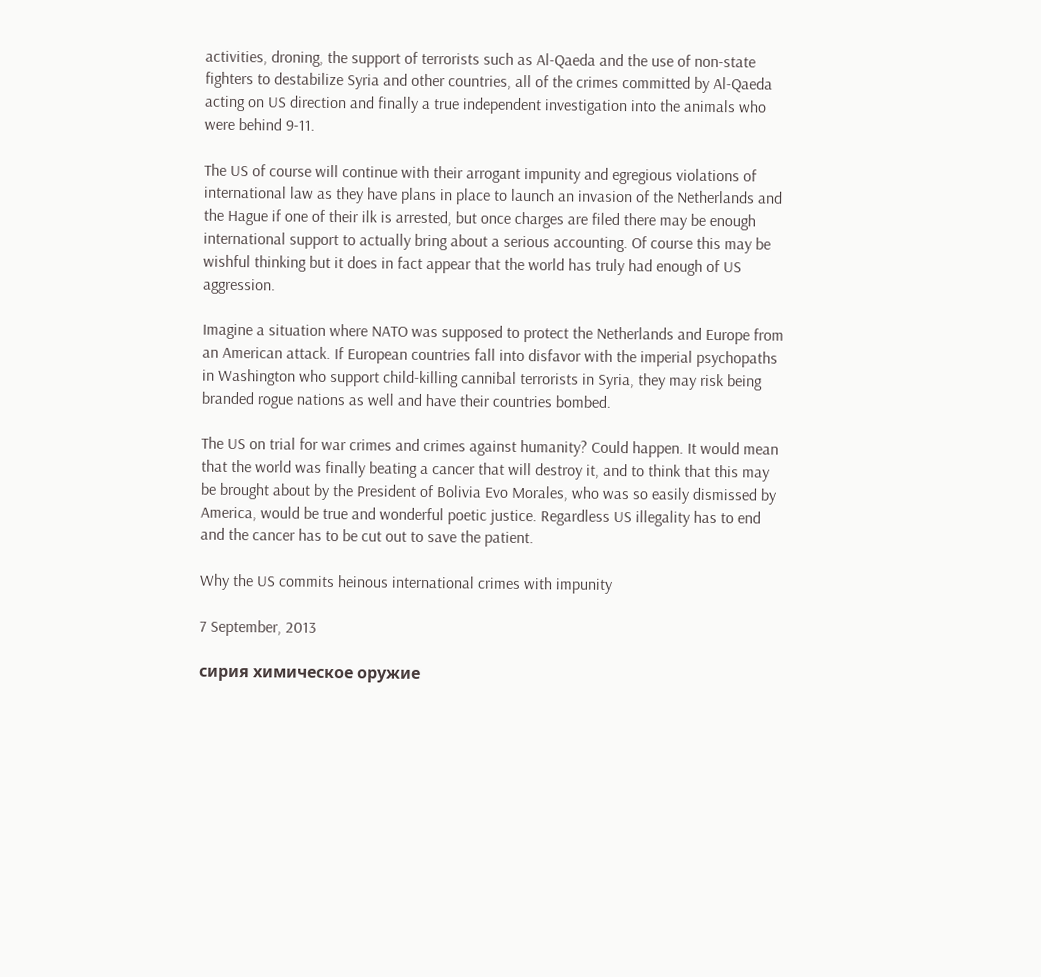activities, droning, the support of terrorists such as Al-Qaeda and the use of non-state fighters to destabilize Syria and other countries, all of the crimes committed by Al-Qaeda acting on US direction and finally a true independent investigation into the animals who were behind 9-11.

The US of course will continue with their arrogant impunity and egregious violations of international law as they have plans in place to launch an invasion of the Netherlands and the Hague if one of their ilk is arrested, but once charges are filed there may be enough international support to actually bring about a serious accounting. Of course this may be wishful thinking but it does in fact appear that the world has truly had enough of US aggression.

Imagine a situation where NATO was supposed to protect the Netherlands and Europe from an American attack. If European countries fall into disfavor with the imperial psychopaths in Washington who support child-killing cannibal terrorists in Syria, they may risk being branded rogue nations as well and have their countries bombed.

The US on trial for war crimes and crimes against humanity? Could happen. It would mean that the world was finally beating a cancer that will destroy it, and to think that this may be brought about by the President of Bolivia Evo Morales, who was so easily dismissed by America, would be true and wonderful poetic justice. Regardless US illegality has to end and the cancer has to be cut out to save the patient.

Why the US commits heinous international crimes with impunity

7 September, 2013

сирия химическое оружие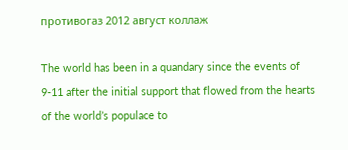противогаз 2012 август коллаж

The world has been in a quandary since the events of 9-11 after the initial support that flowed from the hearts of the world’s populace to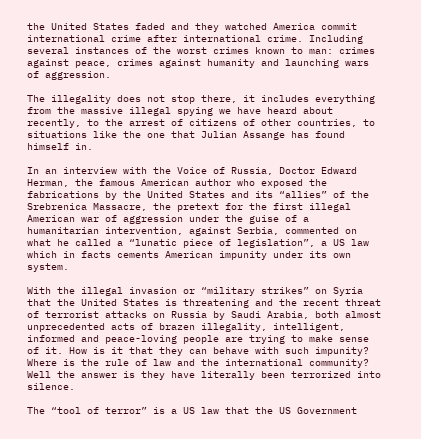the United States faded and they watched America commit international crime after international crime. Including several instances of the worst crimes known to man: crimes against peace, crimes against humanity and launching wars of aggression.

The illegality does not stop there, it includes everything from the massive illegal spying we have heard about recently, to the arrest of citizens of other countries, to situations like the one that Julian Assange has found himself in.

In an interview with the Voice of Russia, Doctor Edward Herman, the famous American author who exposed the fabrications by the United States and its “allies” of the Srebrenica Massacre, the pretext for the first illegal American war of aggression under the guise of a humanitarian intervention, against Serbia, commented on what he called a “lunatic piece of legislation”, a US law which in facts cements American impunity under its own system.

With the illegal invasion or “military strikes” on Syria that the United States is threatening and the recent threat of terrorist attacks on Russia by Saudi Arabia, both almost unprecedented acts of brazen illegality, intelligent, informed and peace-loving people are trying to make sense of it. How is it that they can behave with such impunity? Where is the rule of law and the international community? Well the answer is they have literally been terrorized into silence.

The “tool of terror” is a US law that the US Government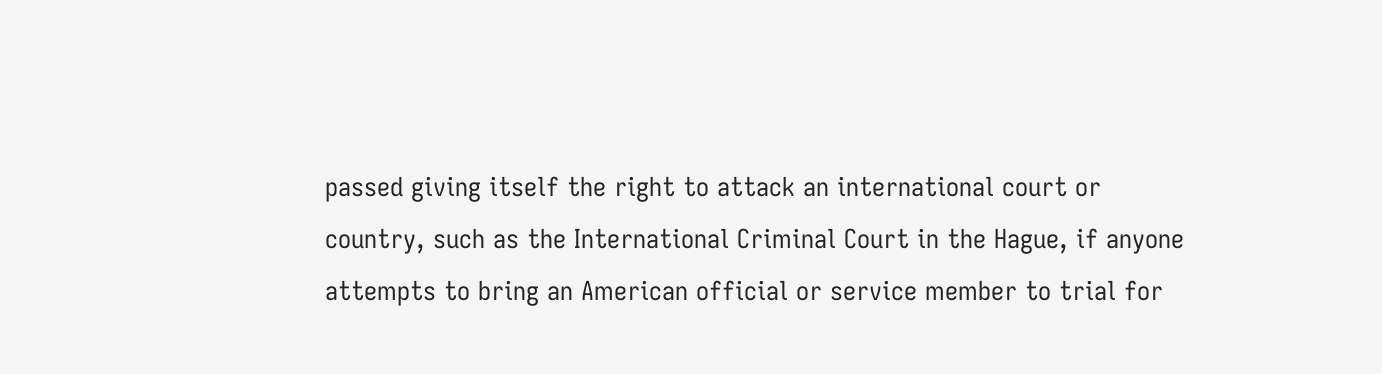passed giving itself the right to attack an international court or country, such as the International Criminal Court in the Hague, if anyone attempts to bring an American official or service member to trial for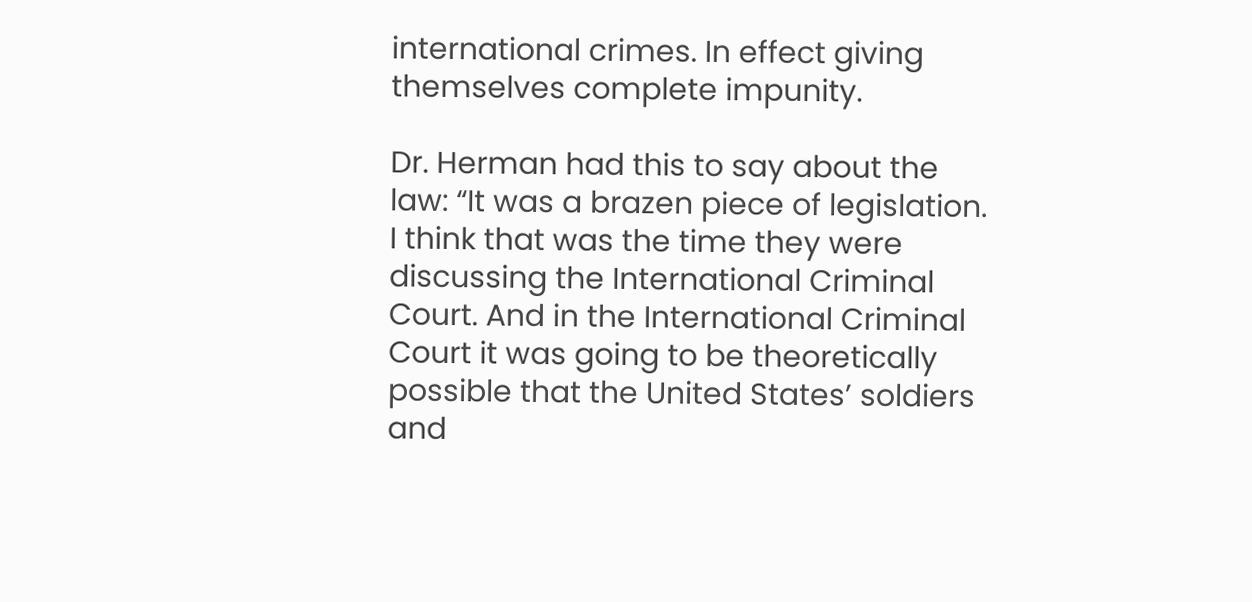international crimes. In effect giving themselves complete impunity.

Dr. Herman had this to say about the law: “It was a brazen piece of legislation. I think that was the time they were discussing the International Criminal Court. And in the International Criminal Court it was going to be theoretically possible that the United States’ soldiers and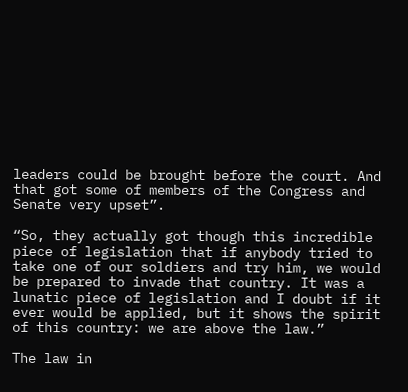leaders could be brought before the court. And that got some of members of the Congress and Senate very upset”.

“So, they actually got though this incredible piece of legislation that if anybody tried to take one of our soldiers and try him, we would be prepared to invade that country. It was a lunatic piece of legislation and I doubt if it ever would be applied, but it shows the spirit of this country: we are above the law.”

The law in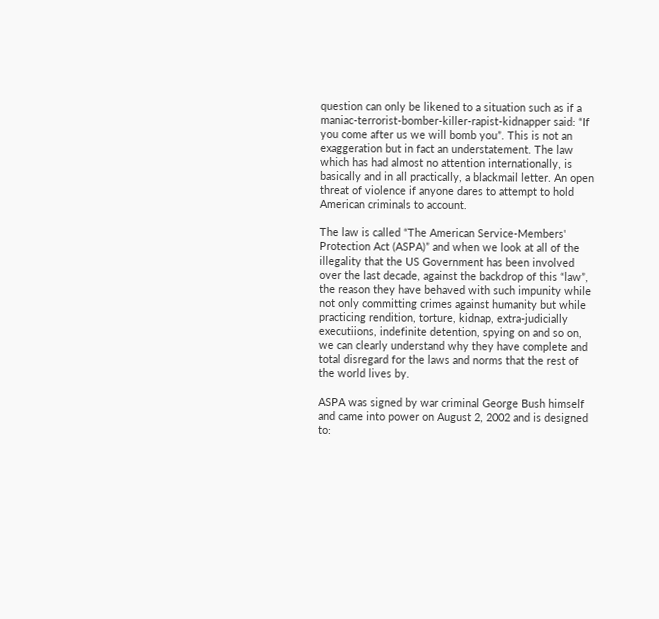question can only be likened to a situation such as if a maniac-terrorist-bomber-killer-rapist-kidnapper said: “If you come after us we will bomb you”. This is not an exaggeration but in fact an understatement. The law which has had almost no attention internationally, is basically and in all practically, a blackmail letter. An open threat of violence if anyone dares to attempt to hold American criminals to account.

The law is called “The American Service-Members' Protection Act (ASPA)” and when we look at all of the illegality that the US Government has been involved over the last decade, against the backdrop of this “law”, the reason they have behaved with such impunity while not only committing crimes against humanity but while practicing rendition, torture, kidnap, extra-judicially executiions, indefinite detention, spying on and so on, we can clearly understand why they have complete and total disregard for the laws and norms that the rest of the world lives by.

ASPA was signed by war criminal George Bush himself and came into power on August 2, 2002 and is designed to: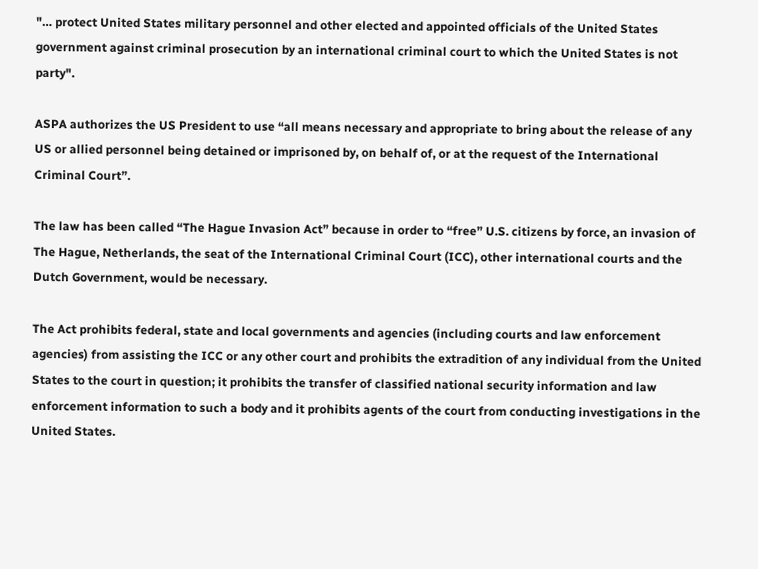"… protect United States military personnel and other elected and appointed officials of the United States government against criminal prosecution by an international criminal court to which the United States is not party".

ASPA authorizes the US President to use “all means necessary and appropriate to bring about the release of any US or allied personnel being detained or imprisoned by, on behalf of, or at the request of the International Criminal Court”.

The law has been called “The Hague Invasion Act” because in order to “free” U.S. citizens by force, an invasion of The Hague, Netherlands, the seat of the International Criminal Court (ICC), other international courts and the Dutch Government, would be necessary.

The Act prohibits federal, state and local governments and agencies (including courts and law enforcement agencies) from assisting the ICC or any other court and prohibits the extradition of any individual from the United States to the court in question; it prohibits the transfer of classified national security information and law enforcement information to such a body and it prohibits agents of the court from conducting investigations in the United States.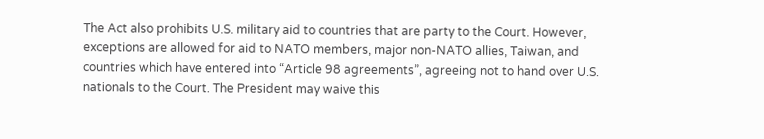The Act also prohibits U.S. military aid to countries that are party to the Court. However, exceptions are allowed for aid to NATO members, major non-NATO allies, Taiwan, and countries which have entered into “Article 98 agreements”, agreeing not to hand over U.S. nationals to the Court. The President may waive this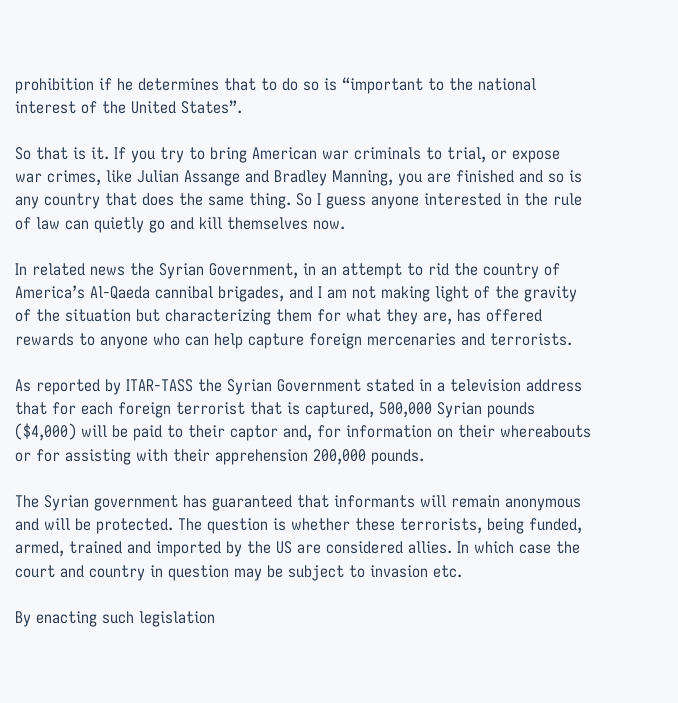prohibition if he determines that to do so is “important to the national interest of the United States”.

So that is it. If you try to bring American war criminals to trial, or expose war crimes, like Julian Assange and Bradley Manning, you are finished and so is any country that does the same thing. So I guess anyone interested in the rule of law can quietly go and kill themselves now.

In related news the Syrian Government, in an attempt to rid the country of America’s Al-Qaeda cannibal brigades, and I am not making light of the gravity of the situation but characterizing them for what they are, has offered rewards to anyone who can help capture foreign mercenaries and terrorists.

As reported by ITAR-TASS the Syrian Government stated in a television address that for each foreign terrorist that is captured, 500,000 Syrian pounds ($4,000) will be paid to their captor and, for information on their whereabouts or for assisting with their apprehension 200,000 pounds.

The Syrian government has guaranteed that informants will remain anonymous and will be protected. The question is whether these terrorists, being funded, armed, trained and imported by the US are considered allies. In which case the court and country in question may be subject to invasion etc.

By enacting such legislation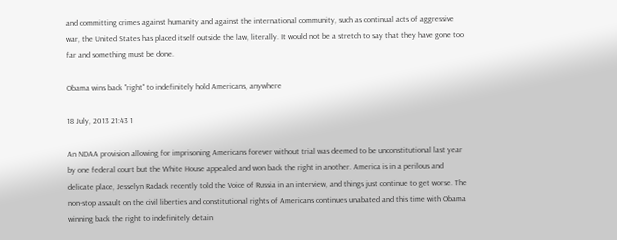and committing crimes against humanity and against the international community, such as continual acts of aggressive war, the United States has placed itself outside the law, literally. It would not be a stretch to say that they have gone too far and something must be done.

Obama wins back "right" to indefinitely hold Americans, anywhere

18 July, 2013 21:43 1

An NDAA provision allowing for imprisoning Americans forever without trial was deemed to be unconstitutional last year by one federal court but the White House appealed and won back the right in another. America is in a perilous and delicate place, Jesselyn Radack recently told the Voice of Russia in an interview, and things just continue to get worse. The non-stop assault on the civil liberties and constitutional rights of Americans continues unabated and this time with Obama winning back the right to indefinitely detain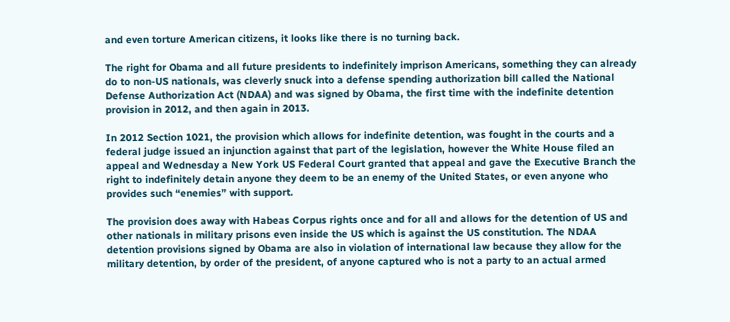and even torture American citizens, it looks like there is no turning back.

The right for Obama and all future presidents to indefinitely imprison Americans, something they can already do to non-US nationals, was cleverly snuck into a defense spending authorization bill called the National Defense Authorization Act (NDAA) and was signed by Obama, the first time with the indefinite detention provision in 2012, and then again in 2013.

In 2012 Section 1021, the provision which allows for indefinite detention, was fought in the courts and a federal judge issued an injunction against that part of the legislation, however the White House filed an appeal and Wednesday a New York US Federal Court granted that appeal and gave the Executive Branch the right to indefinitely detain anyone they deem to be an enemy of the United States, or even anyone who provides such “enemies” with support.

The provision does away with Habeas Corpus rights once and for all and allows for the detention of US and other nationals in military prisons even inside the US which is against the US constitution. The NDAA detention provisions signed by Obama are also in violation of international law because they allow for the military detention, by order of the president, of anyone captured who is not a party to an actual armed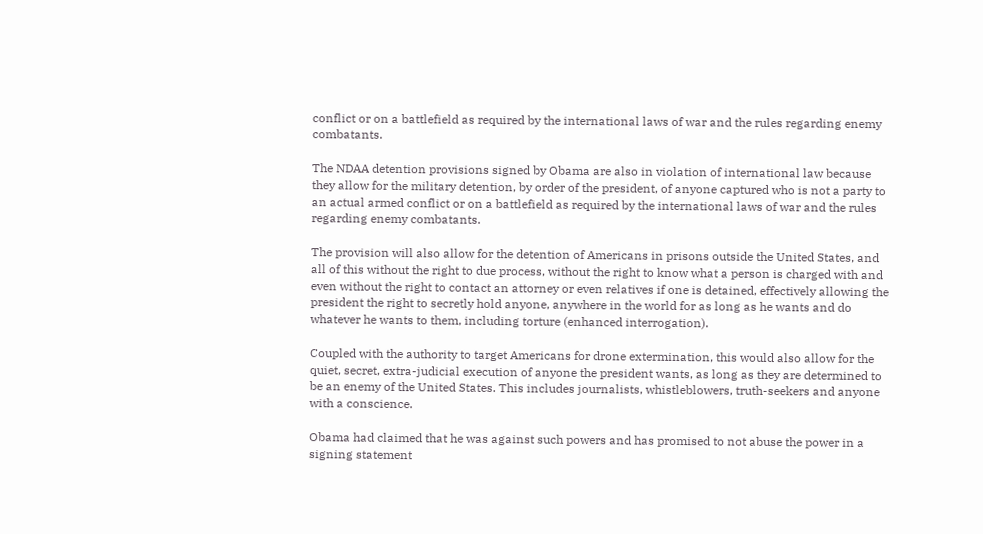conflict or on a battlefield as required by the international laws of war and the rules regarding enemy combatants.

The NDAA detention provisions signed by Obama are also in violation of international law because they allow for the military detention, by order of the president, of anyone captured who is not a party to an actual armed conflict or on a battlefield as required by the international laws of war and the rules regarding enemy combatants.

The provision will also allow for the detention of Americans in prisons outside the United States, and all of this without the right to due process, without the right to know what a person is charged with and even without the right to contact an attorney or even relatives if one is detained, effectively allowing the president the right to secretly hold anyone, anywhere in the world for as long as he wants and do whatever he wants to them, including torture (enhanced interrogation).

Coupled with the authority to target Americans for drone extermination, this would also allow for the quiet, secret, extra-judicial execution of anyone the president wants, as long as they are determined to be an enemy of the United States. This includes journalists, whistleblowers, truth-seekers and anyone with a conscience.

Obama had claimed that he was against such powers and has promised to not abuse the power in a signing statement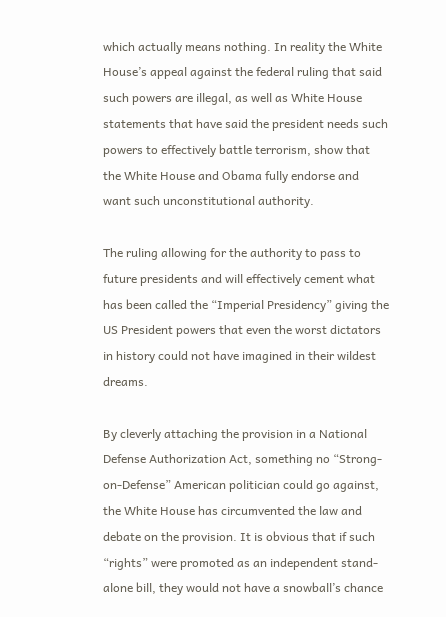which actually means nothing. In reality the White House’s appeal against the federal ruling that said such powers are illegal, as well as White House statements that have said the president needs such powers to effectively battle terrorism, show that the White House and Obama fully endorse and want such unconstitutional authority.

The ruling allowing for the authority to pass to future presidents and will effectively cement what has been called the “Imperial Presidency” giving the US President powers that even the worst dictators in history could not have imagined in their wildest dreams.

By cleverly attaching the provision in a National Defense Authorization Act, something no “Strong-on-Defense” American politician could go against, the White House has circumvented the law and debate on the provision. It is obvious that if such “rights” were promoted as an independent stand-alone bill, they would not have a snowball’s chance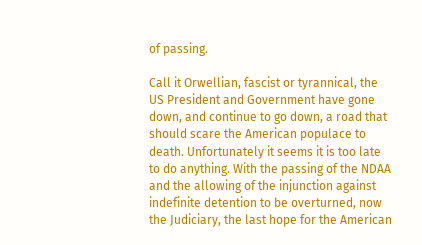of passing.

Call it Orwellian, fascist or tyrannical, the US President and Government have gone down, and continue to go down, a road that should scare the American populace to death. Unfortunately it seems it is too late to do anything. With the passing of the NDAA and the allowing of the injunction against indefinite detention to be overturned, now the Judiciary, the last hope for the American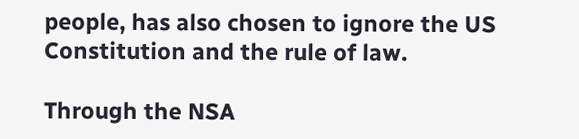people, has also chosen to ignore the US Constitution and the rule of law.

Through the NSA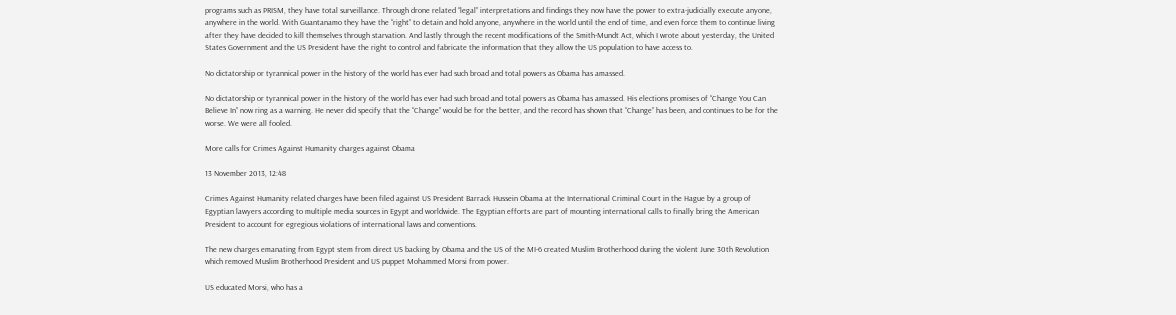programs such as PRISM, they have total surveillance. Through drone related “legal” interpretations and findings they now have the power to extra-judicially execute anyone, anywhere in the world. With Guantanamo they have the “right” to detain and hold anyone, anywhere in the world until the end of time, and even force them to continue living after they have decided to kill themselves through starvation. And lastly through the recent modifications of the Smith-Mundt Act, which I wrote about yesterday, the United States Government and the US President have the right to control and fabricate the information that they allow the US population to have access to.

No dictatorship or tyrannical power in the history of the world has ever had such broad and total powers as Obama has amassed.

No dictatorship or tyrannical power in the history of the world has ever had such broad and total powers as Obama has amassed. His elections promises of “Change You Can Believe In” now ring as a warning. He never did specify that the “Change” would be for the better, and the record has shown that “Change” has been, and continues to be for the worse. We were all fooled.

More calls for Crimes Against Humanity charges against Obama

13 November 2013, 12:48

Crimes Against Humanity related charges have been filed against US President Barrack Hussein Obama at the International Criminal Court in the Hague by a group of Egyptian lawyers according to multiple media sources in Egypt and worldwide. The Egyptian efforts are part of mounting international calls to finally bring the American President to account for egregious violations of international laws and conventions.

The new charges emanating from Egypt stem from direct US backing by Obama and the US of the MI-6 created Muslim Brotherhood during the violent June 30th Revolution which removed Muslim Brotherhood President and US puppet Mohammed Morsi from power.

US educated Morsi, who has a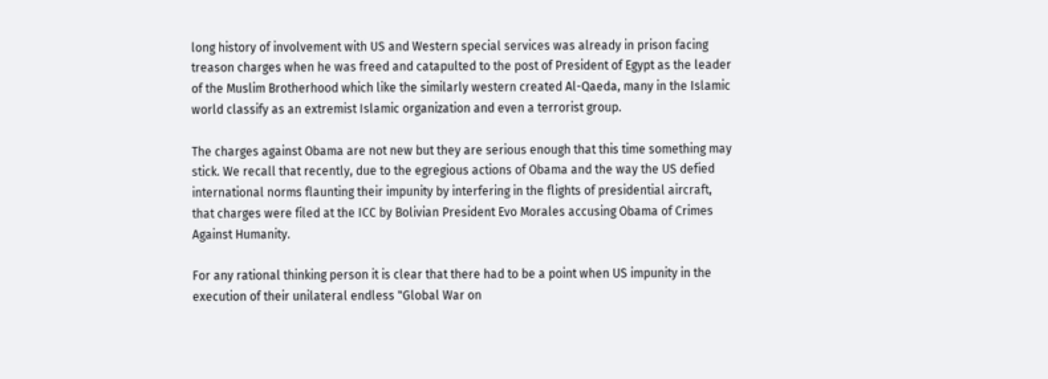long history of involvement with US and Western special services was already in prison facing treason charges when he was freed and catapulted to the post of President of Egypt as the leader of the Muslim Brotherhood which like the similarly western created Al-Qaeda, many in the Islamic world classify as an extremist Islamic organization and even a terrorist group.

The charges against Obama are not new but they are serious enough that this time something may stick. We recall that recently, due to the egregious actions of Obama and the way the US defied international norms flaunting their impunity by interfering in the flights of presidential aircraft, that charges were filed at the ICC by Bolivian President Evo Morales accusing Obama of Crimes Against Humanity.

For any rational thinking person it is clear that there had to be a point when US impunity in the execution of their unilateral endless "Global War on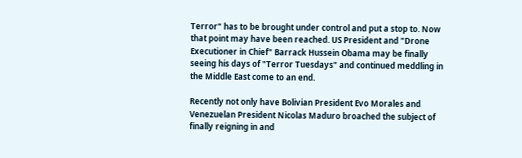Terror" has to be brought under control and put a stop to. Now that point may have been reached. US President and "Drone Executioner in Chief" Barrack Hussein Obama may be finally seeing his days of "Terror Tuesdays" and continued meddling in the Middle East come to an end.

Recently not only have Bolivian President Evo Morales and Venezuelan President Nicolas Maduro broached the subject of finally reigning in and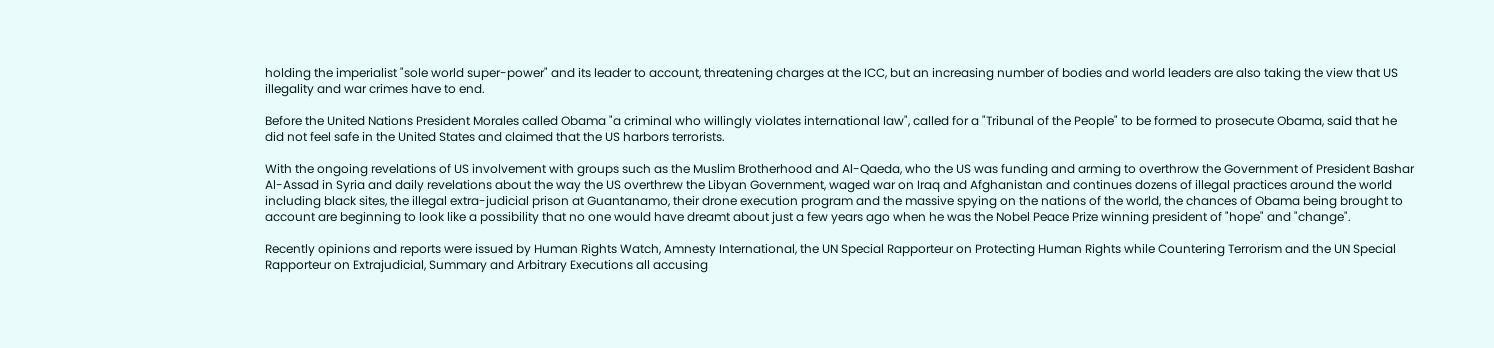holding the imperialist "sole world super-power" and its leader to account, threatening charges at the ICC, but an increasing number of bodies and world leaders are also taking the view that US illegality and war crimes have to end.

Before the United Nations President Morales called Obama "a criminal who willingly violates international law", called for a "Tribunal of the People" to be formed to prosecute Obama, said that he did not feel safe in the United States and claimed that the US harbors terrorists.

With the ongoing revelations of US involvement with groups such as the Muslim Brotherhood and Al-Qaeda, who the US was funding and arming to overthrow the Government of President Bashar Al-Assad in Syria and daily revelations about the way the US overthrew the Libyan Government, waged war on Iraq and Afghanistan and continues dozens of illegal practices around the world including black sites, the illegal extra-judicial prison at Guantanamo, their drone execution program and the massive spying on the nations of the world, the chances of Obama being brought to account are beginning to look like a possibility that no one would have dreamt about just a few years ago when he was the Nobel Peace Prize winning president of "hope" and "change".

Recently opinions and reports were issued by Human Rights Watch, Amnesty International, the UN Special Rapporteur on Protecting Human Rights while Countering Terrorism and the UN Special Rapporteur on Extrajudicial, Summary and Arbitrary Executions all accusing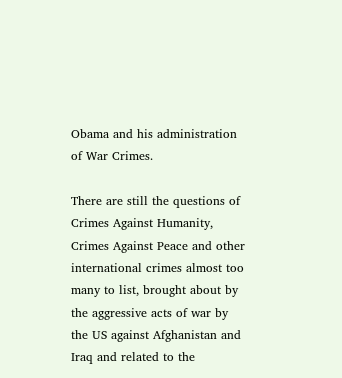Obama and his administration of War Crimes.

There are still the questions of Crimes Against Humanity, Crimes Against Peace and other international crimes almost too many to list, brought about by the aggressive acts of war by the US against Afghanistan and Iraq and related to the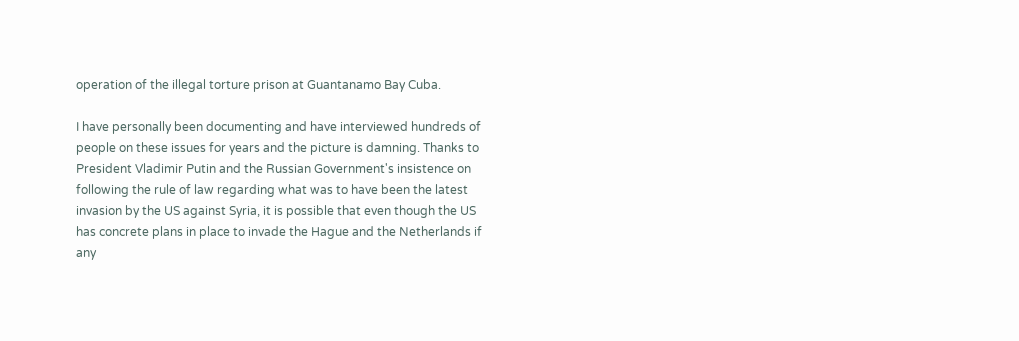operation of the illegal torture prison at Guantanamo Bay Cuba.

I have personally been documenting and have interviewed hundreds of people on these issues for years and the picture is damning. Thanks to President Vladimir Putin and the Russian Government's insistence on following the rule of law regarding what was to have been the latest invasion by the US against Syria, it is possible that even though the US has concrete plans in place to invade the Hague and the Netherlands if any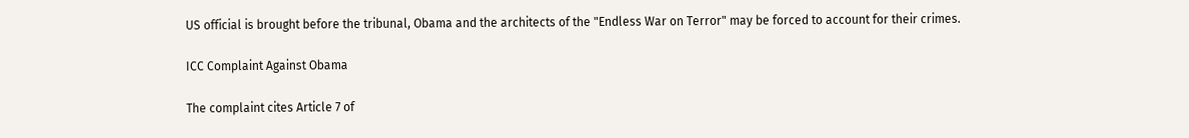US official is brought before the tribunal, Obama and the architects of the "Endless War on Terror" may be forced to account for their crimes.

ICC Complaint Against Obama

The complaint cites Article 7 of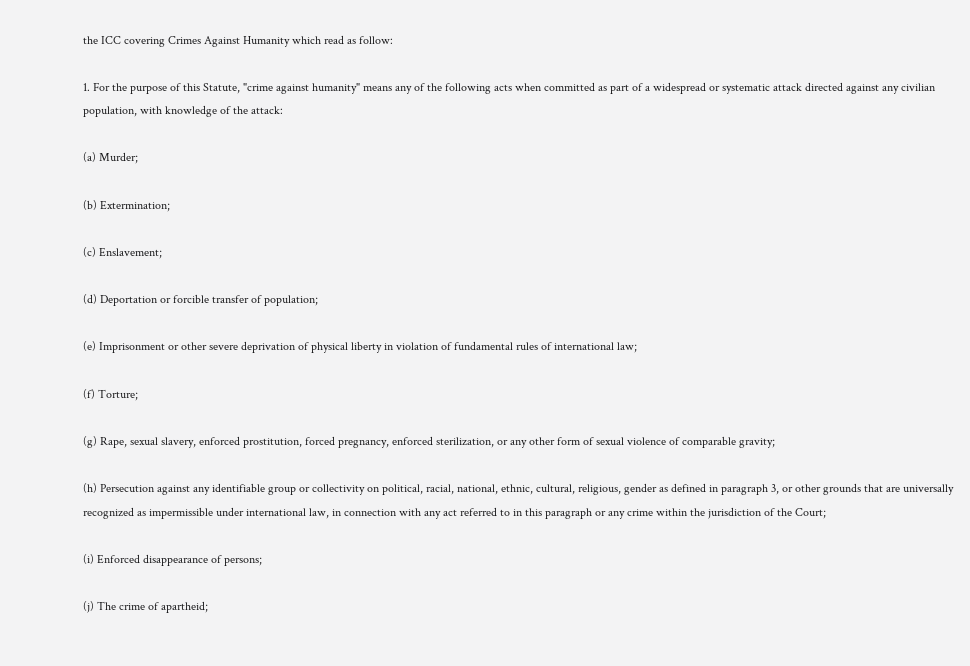the ICC covering Crimes Against Humanity which read as follow:

1. For the purpose of this Statute, "crime against humanity" means any of the following acts when committed as part of a widespread or systematic attack directed against any civilian population, with knowledge of the attack:

(a) Murder;

(b) Extermination;

(c) Enslavement;

(d) Deportation or forcible transfer of population;

(e) Imprisonment or other severe deprivation of physical liberty in violation of fundamental rules of international law;

(f) Torture;

(g) Rape, sexual slavery, enforced prostitution, forced pregnancy, enforced sterilization, or any other form of sexual violence of comparable gravity;

(h) Persecution against any identifiable group or collectivity on political, racial, national, ethnic, cultural, religious, gender as defined in paragraph 3, or other grounds that are universally recognized as impermissible under international law, in connection with any act referred to in this paragraph or any crime within the jurisdiction of the Court;

(i) Enforced disappearance of persons;

(j) The crime of apartheid;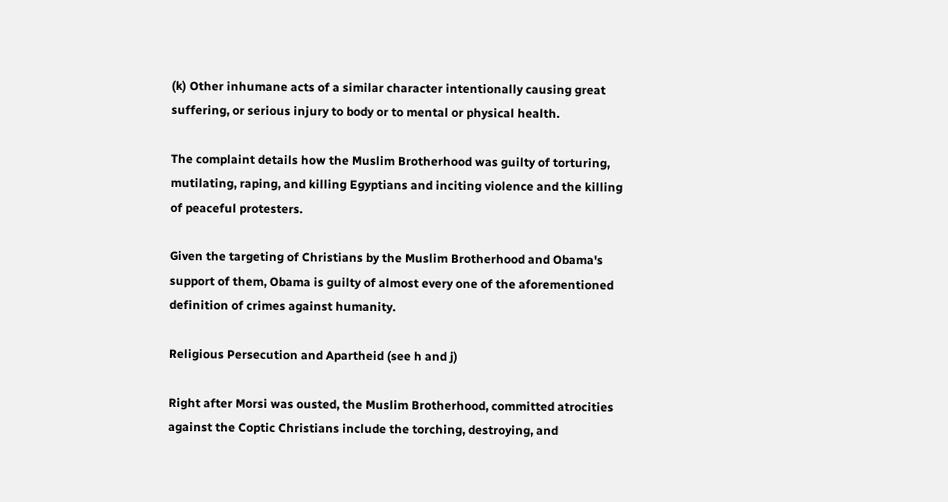(k) Other inhumane acts of a similar character intentionally causing great suffering, or serious injury to body or to mental or physical health.

The complaint details how the Muslim Brotherhood was guilty of torturing, mutilating, raping, and killing Egyptians and inciting violence and the killing of peaceful protesters.

Given the targeting of Christians by the Muslim Brotherhood and Obama's support of them, Obama is guilty of almost every one of the aforementioned definition of crimes against humanity.

Religious Persecution and Apartheid (see h and j)

Right after Morsi was ousted, the Muslim Brotherhood, committed atrocities against the Coptic Christians include the torching, destroying, and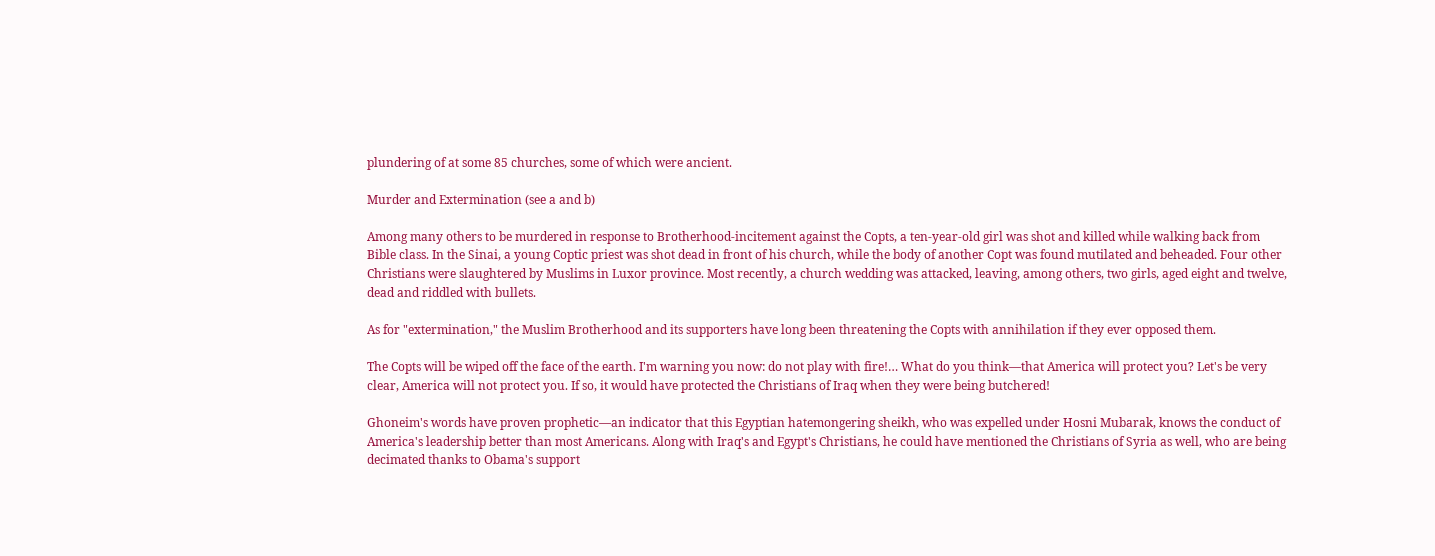plundering of at some 85 churches, some of which were ancient.

Murder and Extermination (see a and b)

Among many others to be murdered in response to Brotherhood-incitement against the Copts, a ten-year-old girl was shot and killed while walking back from Bible class. In the Sinai, a young Coptic priest was shot dead in front of his church, while the body of another Copt was found mutilated and beheaded. Four other Christians were slaughtered by Muslims in Luxor province. Most recently, a church wedding was attacked, leaving, among others, two girls, aged eight and twelve, dead and riddled with bullets.

As for "extermination," the Muslim Brotherhood and its supporters have long been threatening the Copts with annihilation if they ever opposed them.

The Copts will be wiped off the face of the earth. I'm warning you now: do not play with fire!… What do you think—that America will protect you? Let's be very clear, America will not protect you. If so, it would have protected the Christians of Iraq when they were being butchered!

Ghoneim's words have proven prophetic—an indicator that this Egyptian hatemongering sheikh, who was expelled under Hosni Mubarak, knows the conduct of America's leadership better than most Americans. Along with Iraq's and Egypt's Christians, he could have mentioned the Christians of Syria as well, who are being decimated thanks to Obama's support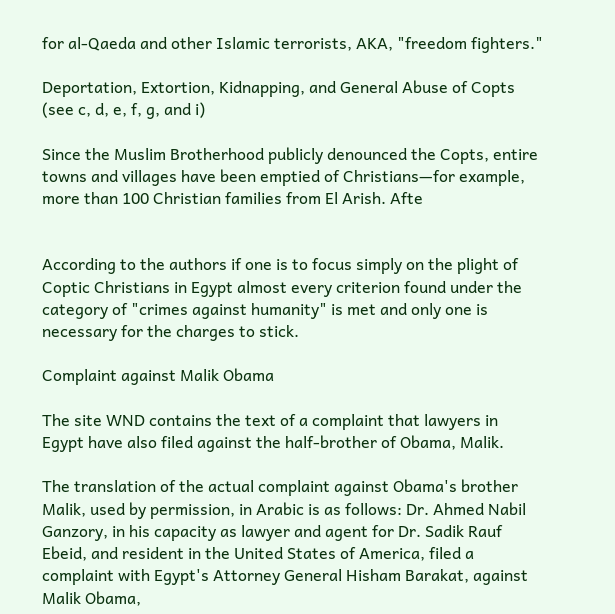for al-Qaeda and other Islamic terrorists, AKA, "freedom fighters."

Deportation, Extortion, Kidnapping, and General Abuse of Copts (see c, d, e, f, g, and i)

Since the Muslim Brotherhood publicly denounced the Copts, entire towns and villages have been emptied of Christians—for example, more than 100 Christian families from El Arish. Afte


According to the authors if one is to focus simply on the plight of Coptic Christians in Egypt almost every criterion found under the category of "crimes against humanity" is met and only one is necessary for the charges to stick.

Complaint against Malik Obama

The site WND contains the text of a complaint that lawyers in Egypt have also filed against the half-brother of Obama, Malik.

The translation of the actual complaint against Obama's brother Malik, used by permission, in Arabic is as follows: Dr. Ahmed Nabil Ganzory, in his capacity as lawyer and agent for Dr. Sadik Rauf Ebeid, and resident in the United States of America, filed a complaint with Egypt's Attorney General Hisham Barakat, against Malik Obama,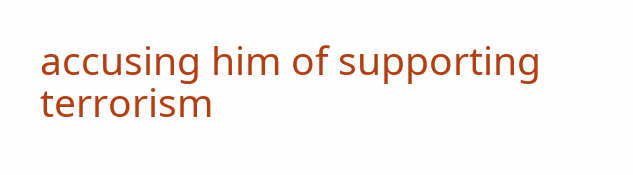accusing him of supporting terrorism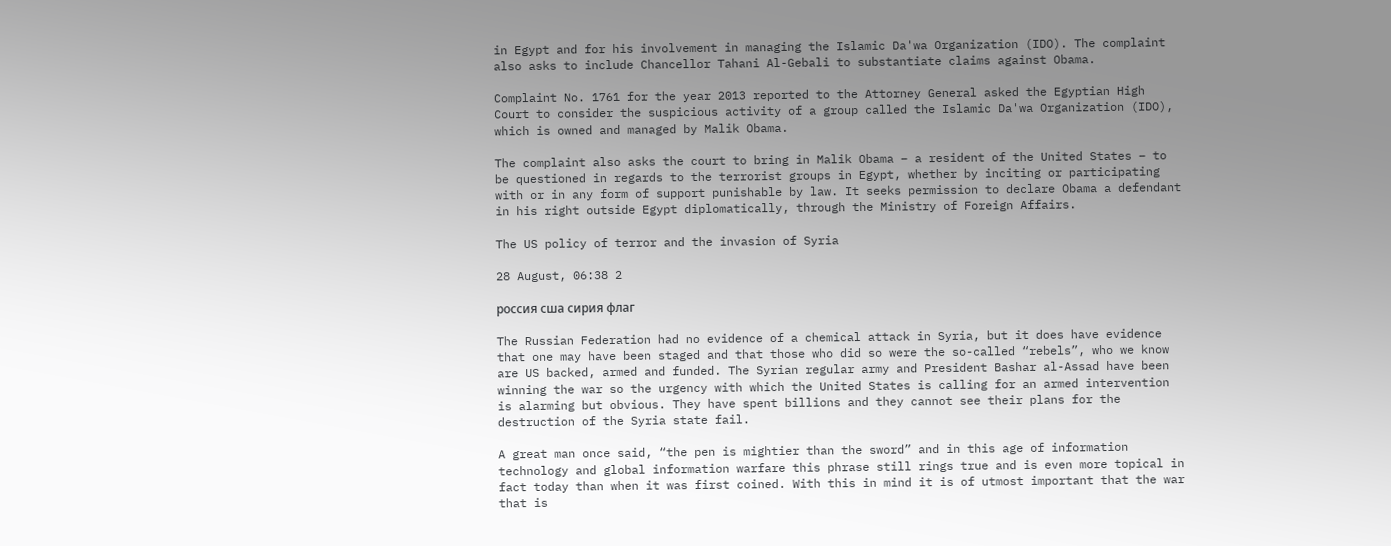in Egypt and for his involvement in managing the Islamic Da'wa Organization (IDO). The complaint also asks to include Chancellor Tahani Al-Gebali to substantiate claims against Obama.

Complaint No. 1761 for the year 2013 reported to the Attorney General asked the Egyptian High Court to consider the suspicious activity of a group called the Islamic Da'wa Organization (IDO), which is owned and managed by Malik Obama.

The complaint also asks the court to bring in Malik Obama – a resident of the United States – to be questioned in regards to the terrorist groups in Egypt, whether by inciting or participating with or in any form of support punishable by law. It seeks permission to declare Obama a defendant in his right outside Egypt diplomatically, through the Ministry of Foreign Affairs.

The US policy of terror and the invasion of Syria

28 August, 06:38 2

россия сша сирия флаг

The Russian Federation had no evidence of a chemical attack in Syria, but it does have evidence that one may have been staged and that those who did so were the so-called “rebels”, who we know are US backed, armed and funded. The Syrian regular army and President Bashar al-Assad have been winning the war so the urgency with which the United States is calling for an armed intervention is alarming but obvious. They have spent billions and they cannot see their plans for the destruction of the Syria state fail.

A great man once said, “the pen is mightier than the sword” and in this age of information technology and global information warfare this phrase still rings true and is even more topical in fact today than when it was first coined. With this in mind it is of utmost important that the war that is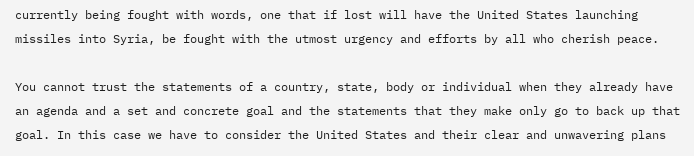currently being fought with words, one that if lost will have the United States launching missiles into Syria, be fought with the utmost urgency and efforts by all who cherish peace.

You cannot trust the statements of a country, state, body or individual when they already have an agenda and a set and concrete goal and the statements that they make only go to back up that goal. In this case we have to consider the United States and their clear and unwavering plans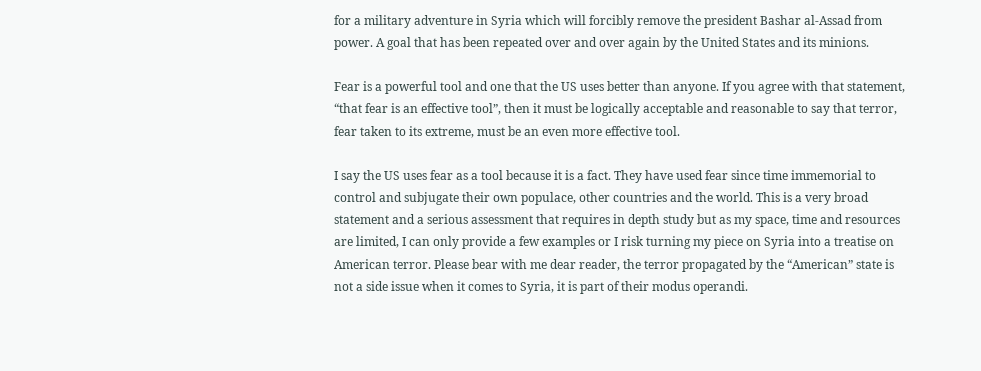for a military adventure in Syria which will forcibly remove the president Bashar al-Assad from power. A goal that has been repeated over and over again by the United States and its minions.

Fear is a powerful tool and one that the US uses better than anyone. If you agree with that statement, “that fear is an effective tool”, then it must be logically acceptable and reasonable to say that terror, fear taken to its extreme, must be an even more effective tool.

I say the US uses fear as a tool because it is a fact. They have used fear since time immemorial to control and subjugate their own populace, other countries and the world. This is a very broad statement and a serious assessment that requires in depth study but as my space, time and resources are limited, I can only provide a few examples or I risk turning my piece on Syria into a treatise on American terror. Please bear with me dear reader, the terror propagated by the “American” state is not a side issue when it comes to Syria, it is part of their modus operandi.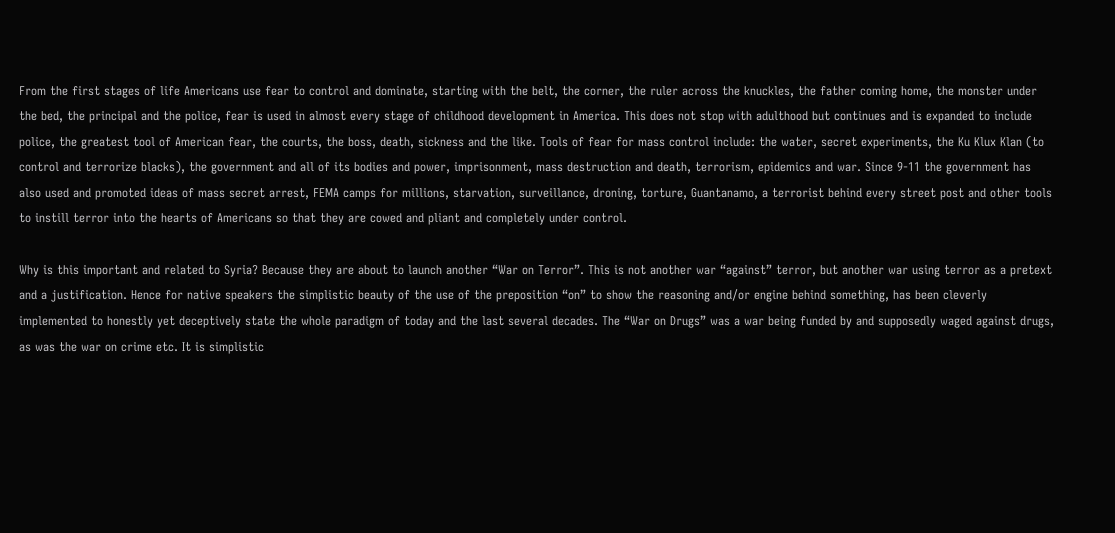From the first stages of life Americans use fear to control and dominate, starting with the belt, the corner, the ruler across the knuckles, the father coming home, the monster under the bed, the principal and the police, fear is used in almost every stage of childhood development in America. This does not stop with adulthood but continues and is expanded to include police, the greatest tool of American fear, the courts, the boss, death, sickness and the like. Tools of fear for mass control include: the water, secret experiments, the Ku Klux Klan (to control and terrorize blacks), the government and all of its bodies and power, imprisonment, mass destruction and death, terrorism, epidemics and war. Since 9-11 the government has also used and promoted ideas of mass secret arrest, FEMA camps for millions, starvation, surveillance, droning, torture, Guantanamo, a terrorist behind every street post and other tools to instill terror into the hearts of Americans so that they are cowed and pliant and completely under control.

Why is this important and related to Syria? Because they are about to launch another “War on Terror”. This is not another war “against” terror, but another war using terror as a pretext and a justification. Hence for native speakers the simplistic beauty of the use of the preposition “on” to show the reasoning and/or engine behind something, has been cleverly implemented to honestly yet deceptively state the whole paradigm of today and the last several decades. The “War on Drugs” was a war being funded by and supposedly waged against drugs, as was the war on crime etc. It is simplistic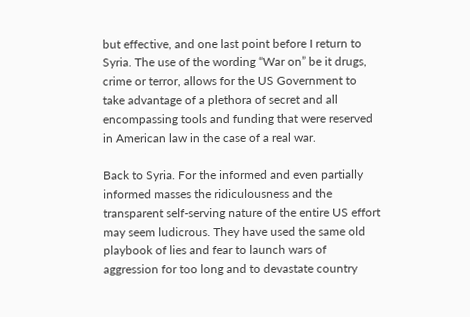but effective, and one last point before I return to Syria. The use of the wording “War on” be it drugs, crime or terror, allows for the US Government to take advantage of a plethora of secret and all encompassing tools and funding that were reserved in American law in the case of a real war.

Back to Syria. For the informed and even partially informed masses the ridiculousness and the transparent self-serving nature of the entire US effort may seem ludicrous. They have used the same old playbook of lies and fear to launch wars of aggression for too long and to devastate country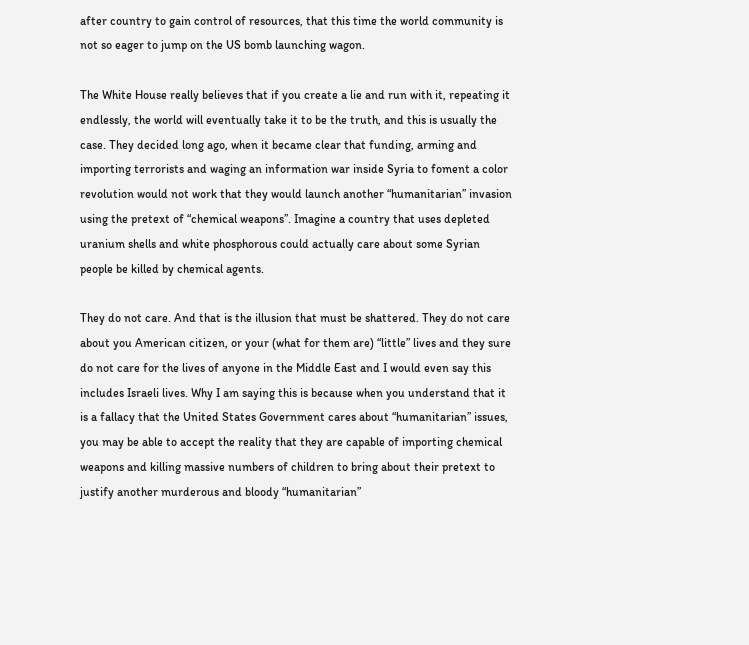after country to gain control of resources, that this time the world community is not so eager to jump on the US bomb launching wagon.

The White House really believes that if you create a lie and run with it, repeating it endlessly, the world will eventually take it to be the truth, and this is usually the case. They decided long ago, when it became clear that funding, arming and importing terrorists and waging an information war inside Syria to foment a color revolution would not work that they would launch another “humanitarian” invasion using the pretext of “chemical weapons”. Imagine a country that uses depleted uranium shells and white phosphorous could actually care about some Syrian people be killed by chemical agents.

They do not care. And that is the illusion that must be shattered. They do not care about you American citizen, or your (what for them are) “little” lives and they sure do not care for the lives of anyone in the Middle East and I would even say this includes Israeli lives. Why I am saying this is because when you understand that it is a fallacy that the United States Government cares about “humanitarian” issues, you may be able to accept the reality that they are capable of importing chemical weapons and killing massive numbers of children to bring about their pretext to justify another murderous and bloody “humanitarian”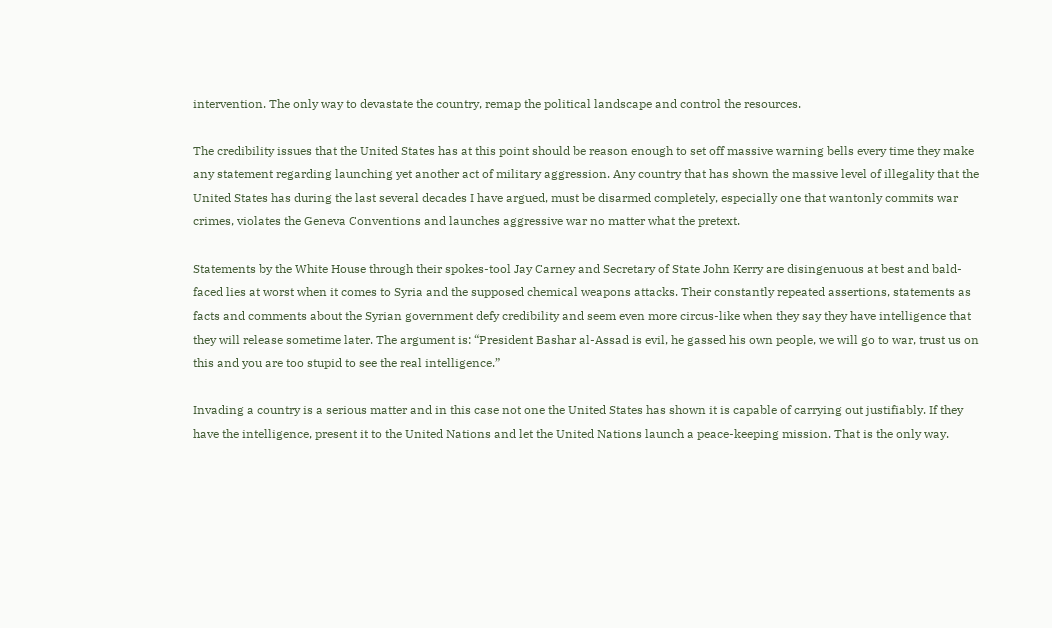intervention. The only way to devastate the country, remap the political landscape and control the resources.

The credibility issues that the United States has at this point should be reason enough to set off massive warning bells every time they make any statement regarding launching yet another act of military aggression. Any country that has shown the massive level of illegality that the United States has during the last several decades I have argued, must be disarmed completely, especially one that wantonly commits war crimes, violates the Geneva Conventions and launches aggressive war no matter what the pretext.

Statements by the White House through their spokes-tool Jay Carney and Secretary of State John Kerry are disingenuous at best and bald-faced lies at worst when it comes to Syria and the supposed chemical weapons attacks. Their constantly repeated assertions, statements as facts and comments about the Syrian government defy credibility and seem even more circus-like when they say they have intelligence that they will release sometime later. The argument is: “President Bashar al-Assad is evil, he gassed his own people, we will go to war, trust us on this and you are too stupid to see the real intelligence.”

Invading a country is a serious matter and in this case not one the United States has shown it is capable of carrying out justifiably. If they have the intelligence, present it to the United Nations and let the United Nations launch a peace-keeping mission. That is the only way.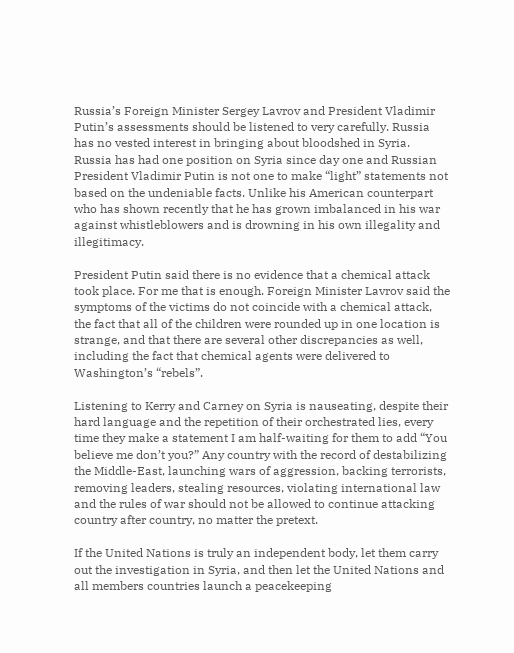Russia’s Foreign Minister Sergey Lavrov and President Vladimir Putin’s assessments should be listened to very carefully. Russia has no vested interest in bringing about bloodshed in Syria. Russia has had one position on Syria since day one and Russian President Vladimir Putin is not one to make “light” statements not based on the undeniable facts. Unlike his American counterpart who has shown recently that he has grown imbalanced in his war against whistleblowers and is drowning in his own illegality and illegitimacy.

President Putin said there is no evidence that a chemical attack took place. For me that is enough. Foreign Minister Lavrov said the symptoms of the victims do not coincide with a chemical attack, the fact that all of the children were rounded up in one location is strange, and that there are several other discrepancies as well, including the fact that chemical agents were delivered to Washington’s “rebels”.

Listening to Kerry and Carney on Syria is nauseating, despite their hard language and the repetition of their orchestrated lies, every time they make a statement I am half-waiting for them to add “You believe me don’t you?” Any country with the record of destabilizing the Middle-East, launching wars of aggression, backing terrorists, removing leaders, stealing resources, violating international law and the rules of war should not be allowed to continue attacking country after country, no matter the pretext.

If the United Nations is truly an independent body, let them carry out the investigation in Syria, and then let the United Nations and all members countries launch a peacekeeping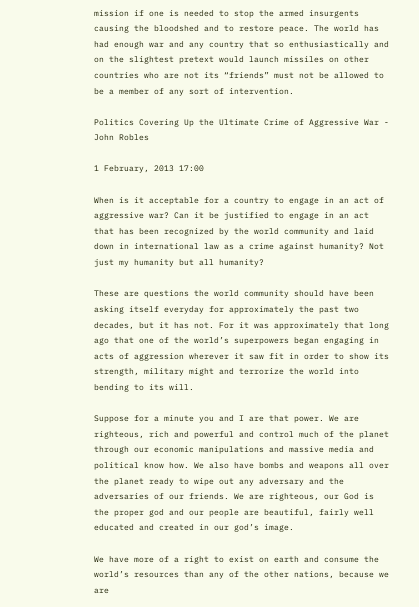mission if one is needed to stop the armed insurgents causing the bloodshed and to restore peace. The world has had enough war and any country that so enthusiastically and on the slightest pretext would launch missiles on other countries who are not its “friends” must not be allowed to be a member of any sort of intervention.

Politics Covering Up the Ultimate Crime of Aggressive War - John Robles

1 February, 2013 17:00

When is it acceptable for a country to engage in an act of aggressive war? Can it be justified to engage in an act that has been recognized by the world community and laid down in international law as a crime against humanity? Not just my humanity but all humanity?

These are questions the world community should have been asking itself everyday for approximately the past two decades, but it has not. For it was approximately that long ago that one of the world’s superpowers began engaging in acts of aggression wherever it saw fit in order to show its strength, military might and terrorize the world into bending to its will.

Suppose for a minute you and I are that power. We are righteous, rich and powerful and control much of the planet through our economic manipulations and massive media and political know how. We also have bombs and weapons all over the planet ready to wipe out any adversary and the adversaries of our friends. We are righteous, our God is the proper god and our people are beautiful, fairly well educated and created in our god’s image.

We have more of a right to exist on earth and consume the world’s resources than any of the other nations, because we are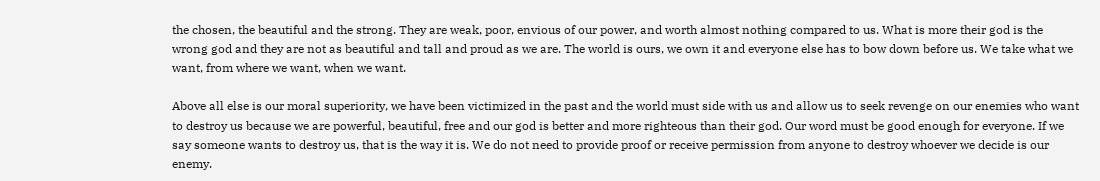the chosen, the beautiful and the strong. They are weak, poor, envious of our power, and worth almost nothing compared to us. What is more their god is the wrong god and they are not as beautiful and tall and proud as we are. The world is ours, we own it and everyone else has to bow down before us. We take what we want, from where we want, when we want.

Above all else is our moral superiority, we have been victimized in the past and the world must side with us and allow us to seek revenge on our enemies who want to destroy us because we are powerful, beautiful, free and our god is better and more righteous than their god. Our word must be good enough for everyone. If we say someone wants to destroy us, that is the way it is. We do not need to provide proof or receive permission from anyone to destroy whoever we decide is our enemy.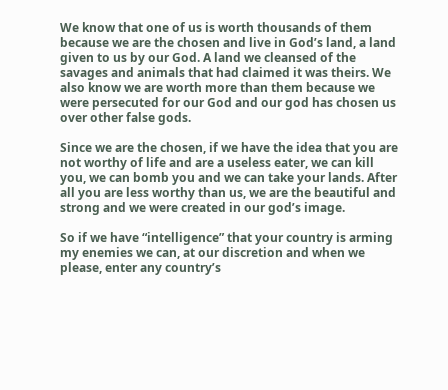We know that one of us is worth thousands of them because we are the chosen and live in God’s land, a land given to us by our God. A land we cleansed of the savages and animals that had claimed it was theirs. We also know we are worth more than them because we were persecuted for our God and our god has chosen us over other false gods.

Since we are the chosen, if we have the idea that you are not worthy of life and are a useless eater, we can kill you, we can bomb you and we can take your lands. After all you are less worthy than us, we are the beautiful and strong and we were created in our god’s image.

So if we have “intelligence” that your country is arming my enemies we can, at our discretion and when we please, enter any country’s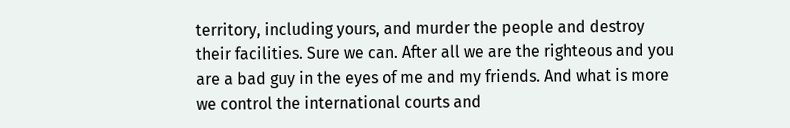territory, including yours, and murder the people and destroy their facilities. Sure we can. After all we are the righteous and you are a bad guy in the eyes of me and my friends. And what is more we control the international courts and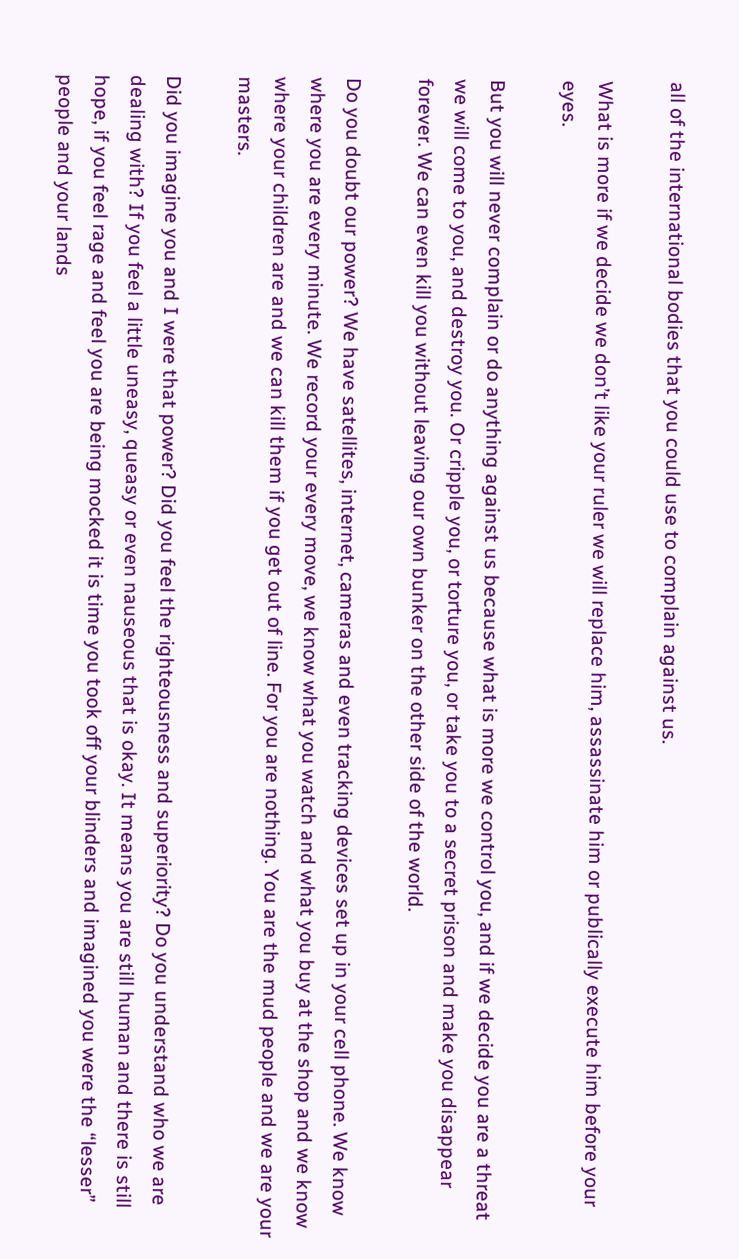all of the international bodies that you could use to complain against us.

What is more if we decide we don’t like your ruler we will replace him, assassinate him or publically execute him before your eyes.

But you will never complain or do anything against us because what is more we control you, and if we decide you are a threat we will come to you, and destroy you. Or cripple you, or torture you, or take you to a secret prison and make you disappear forever. We can even kill you without leaving our own bunker on the other side of the world.

Do you doubt our power? We have satellites, internet, cameras and even tracking devices set up in your cell phone. We know where you are every minute. We record your every move, we know what you watch and what you buy at the shop and we know where your children are and we can kill them if you get out of line. For you are nothing. You are the mud people and we are your masters.

Did you imagine you and I were that power? Did you feel the righteousness and superiority? Do you understand who we are dealing with? If you feel a little uneasy, queasy or even nauseous that is okay. It means you are still human and there is still hope, if you feel rage and feel you are being mocked it is time you took off your blinders and imagined you were the “lesser” people and your lands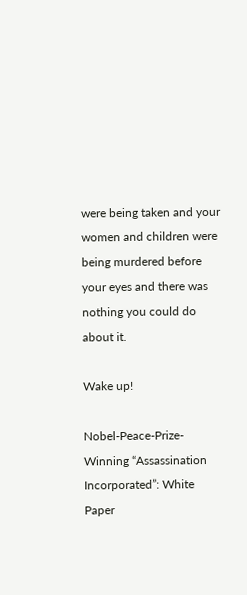were being taken and your women and children were being murdered before your eyes and there was nothing you could do about it.

Wake up!

Nobel-Peace-Prize-Winning “Assassination Incorporated”: White Paper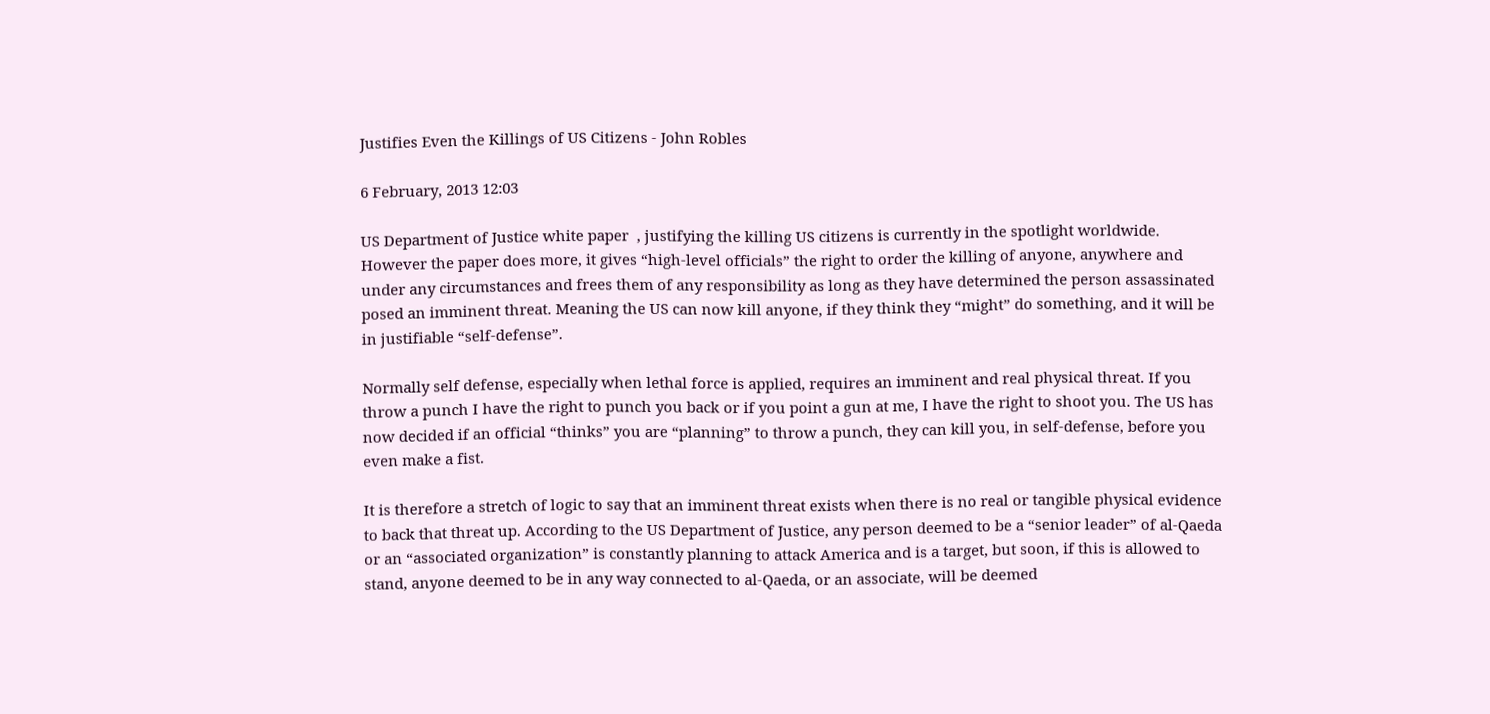Justifies Even the Killings of US Citizens - John Robles

6 February, 2013 12:03

US Department of Justice white paper  , justifying the killing US citizens is currently in the spotlight worldwide. However the paper does more, it gives “high-level officials” the right to order the killing of anyone, anywhere and under any circumstances and frees them of any responsibility as long as they have determined the person assassinated posed an imminent threat. Meaning the US can now kill anyone, if they think they “might” do something, and it will be in justifiable “self-defense”.

Normally self defense, especially when lethal force is applied, requires an imminent and real physical threat. If you throw a punch I have the right to punch you back or if you point a gun at me, I have the right to shoot you. The US has now decided if an official “thinks” you are “planning” to throw a punch, they can kill you, in self-defense, before you even make a fist.

It is therefore a stretch of logic to say that an imminent threat exists when there is no real or tangible physical evidence to back that threat up. According to the US Department of Justice, any person deemed to be a “senior leader” of al-Qaeda or an “associated organization” is constantly planning to attack America and is a target, but soon, if this is allowed to stand, anyone deemed to be in any way connected to al-Qaeda, or an associate, will be deemed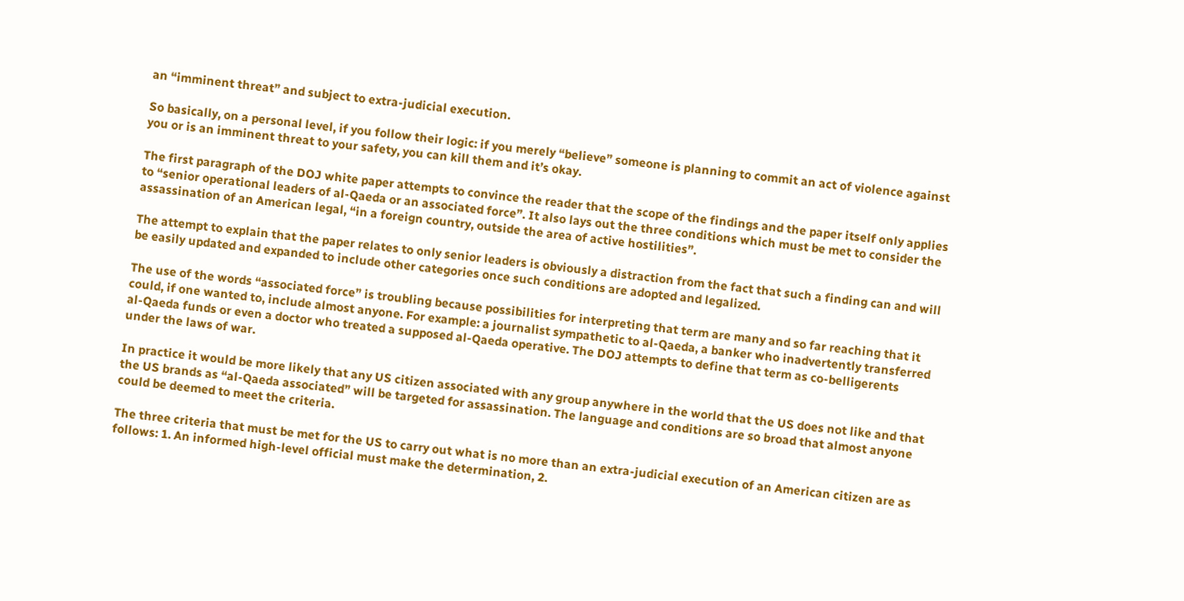an “imminent threat” and subject to extra-judicial execution.

So basically, on a personal level, if you follow their logic: if you merely “believe” someone is planning to commit an act of violence against you or is an imminent threat to your safety, you can kill them and it’s okay.

The first paragraph of the DOJ white paper attempts to convince the reader that the scope of the findings and the paper itself only applies to “senior operational leaders of al-Qaeda or an associated force”. It also lays out the three conditions which must be met to consider the assassination of an American legal, “in a foreign country, outside the area of active hostilities”.

The attempt to explain that the paper relates to only senior leaders is obviously a distraction from the fact that such a finding can and will be easily updated and expanded to include other categories once such conditions are adopted and legalized.

The use of the words “associated force” is troubling because possibilities for interpreting that term are many and so far reaching that it could, if one wanted to, include almost anyone. For example: a journalist sympathetic to al-Qaeda, a banker who inadvertently transferred al-Qaeda funds or even a doctor who treated a supposed al-Qaeda operative. The DOJ attempts to define that term as co-belligerents under the laws of war.

In practice it would be more likely that any US citizen associated with any group anywhere in the world that the US does not like and that the US brands as “al-Qaeda associated” will be targeted for assassination. The language and conditions are so broad that almost anyone could be deemed to meet the criteria.

The three criteria that must be met for the US to carry out what is no more than an extra-judicial execution of an American citizen are as follows: 1. An informed high-level official must make the determination, 2.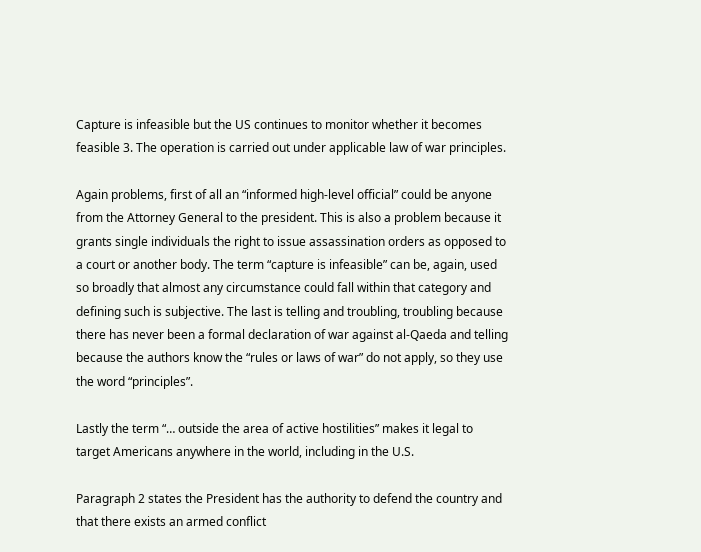Capture is infeasible but the US continues to monitor whether it becomes feasible 3. The operation is carried out under applicable law of war principles.

Again problems, first of all an “informed high-level official” could be anyone from the Attorney General to the president. This is also a problem because it grants single individuals the right to issue assassination orders as opposed to a court or another body. The term “capture is infeasible” can be, again, used so broadly that almost any circumstance could fall within that category and defining such is subjective. The last is telling and troubling, troubling because there has never been a formal declaration of war against al-Qaeda and telling because the authors know the “rules or laws of war” do not apply, so they use the word “principles”.

Lastly the term “… outside the area of active hostilities” makes it legal to target Americans anywhere in the world, including in the U.S.

Paragraph 2 states the President has the authority to defend the country and that there exists an armed conflict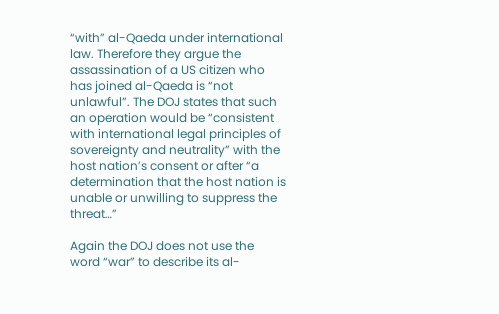“with” al-Qaeda under international law. Therefore they argue the assassination of a US citizen who has joined al-Qaeda is “not unlawful”. The DOJ states that such an operation would be “consistent with international legal principles of sovereignty and neutrality” with the host nation’s consent or after “a determination that the host nation is unable or unwilling to suppress the threat…”

Again the DOJ does not use the word “war” to describe its al-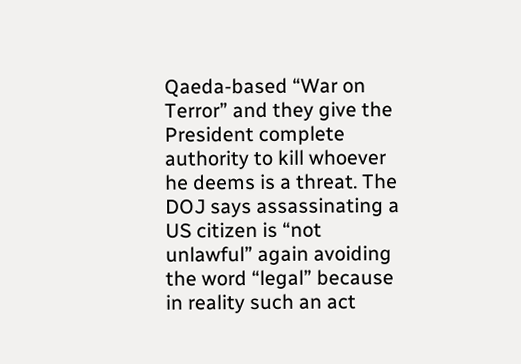Qaeda-based “War on Terror” and they give the President complete authority to kill whoever he deems is a threat. The DOJ says assassinating a US citizen is “not unlawful” again avoiding the word “legal” because in reality such an act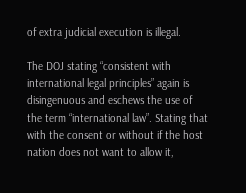of extra judicial execution is illegal.

The DOJ stating “consistent with international legal principles” again is disingenuous and eschews the use of the term “international law”. Stating that with the consent or without if the host nation does not want to allow it,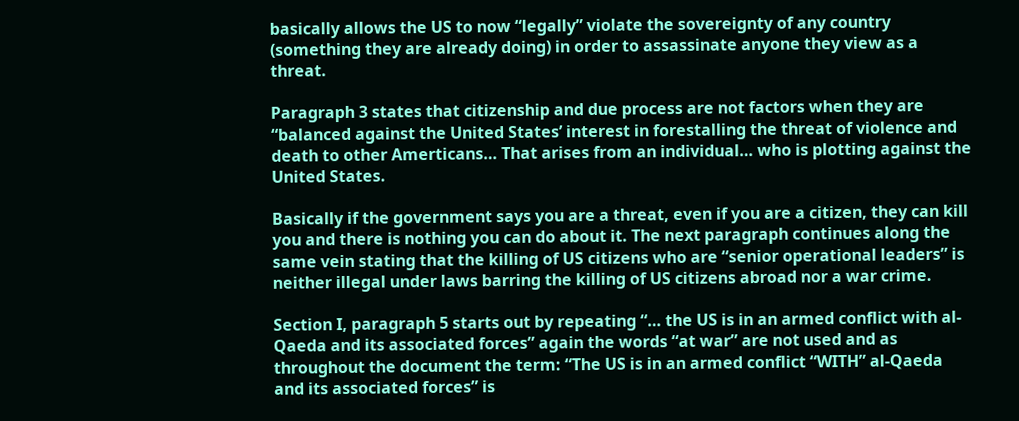basically allows the US to now “legally” violate the sovereignty of any country (something they are already doing) in order to assassinate anyone they view as a threat.

Paragraph 3 states that citizenship and due process are not factors when they are “balanced against the United States’ interest in forestalling the threat of violence and death to other Amerticans… That arises from an individual… who is plotting against the United States.

Basically if the government says you are a threat, even if you are a citizen, they can kill you and there is nothing you can do about it. The next paragraph continues along the same vein stating that the killing of US citizens who are “senior operational leaders” is neither illegal under laws barring the killing of US citizens abroad nor a war crime.

Section I, paragraph 5 starts out by repeating “… the US is in an armed conflict with al-Qaeda and its associated forces” again the words “at war” are not used and as throughout the document the term: “The US is in an armed conflict “WITH” al-Qaeda and its associated forces” is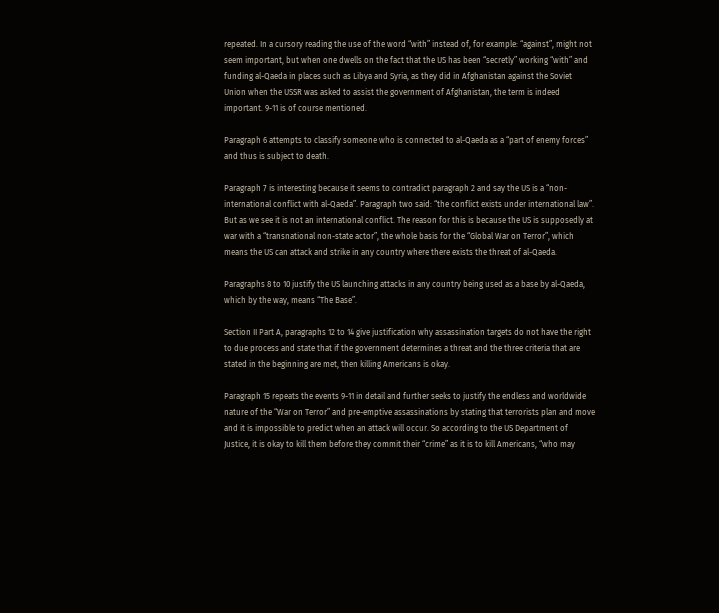repeated. In a cursory reading the use of the word “with” instead of, for example: “against”, might not seem important, but when one dwells on the fact that the US has been “secretly” working “with” and funding al-Qaeda in places such as Libya and Syria, as they did in Afghanistan against the Soviet Union when the USSR was asked to assist the government of Afghanistan, the term is indeed important. 9-11 is of course mentioned.

Paragraph 6 attempts to classify someone who is connected to al-Qaeda as a “part of enemy forces” and thus is subject to death.

Paragraph 7 is interesting because it seems to contradict paragraph 2 and say the US is a “non-international conflict with al-Qaeda”. Paragraph two said: “the conflict exists under international law”. But as we see it is not an international conflict. The reason for this is because the US is supposedly at war with a “transnational non-state actor”, the whole basis for the “Global War on Terror”, which means the US can attack and strike in any country where there exists the threat of al-Qaeda.

Paragraphs 8 to 10 justify the US launching attacks in any country being used as a base by al-Qaeda, which by the way, means “The Base”.

Section II Part A, paragraphs 12 to 14 give justification why assassination targets do not have the right to due process and state that if the government determines a threat and the three criteria that are stated in the beginning are met, then killing Americans is okay.

Paragraph 15 repeats the events 9-11 in detail and further seeks to justify the endless and worldwide nature of the “War on Terror” and pre-emptive assassinations by stating that terrorists plan and move and it is impossible to predict when an attack will occur. So according to the US Department of Justice, it is okay to kill them before they commit their “crime” as it is to kill Americans, “who may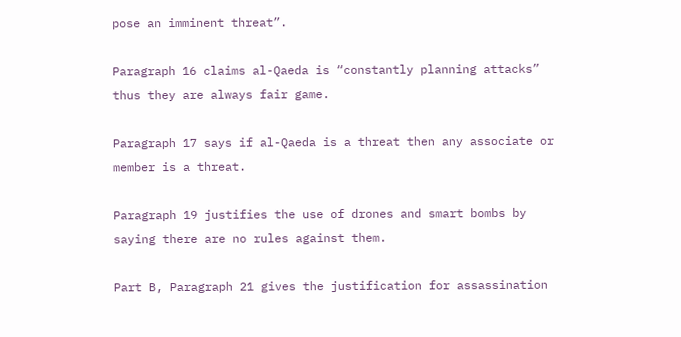pose an imminent threat”.

Paragraph 16 claims al-Qaeda is “constantly planning attacks” thus they are always fair game.

Paragraph 17 says if al-Qaeda is a threat then any associate or member is a threat.

Paragraph 19 justifies the use of drones and smart bombs by saying there are no rules against them.

Part B, Paragraph 21 gives the justification for assassination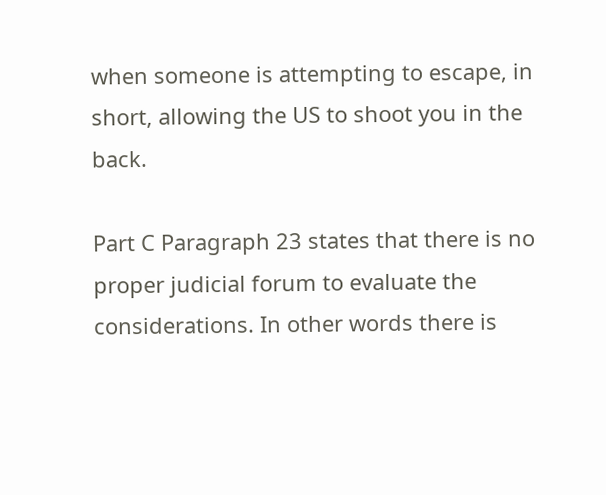when someone is attempting to escape, in short, allowing the US to shoot you in the back.

Part C Paragraph 23 states that there is no proper judicial forum to evaluate the considerations. In other words there is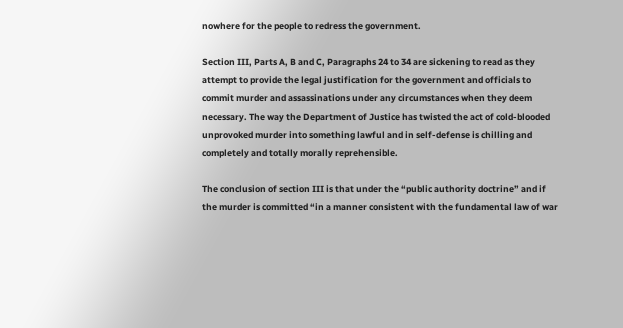nowhere for the people to redress the government.

Section III, Parts A, B and C, Paragraphs 24 to 34 are sickening to read as they attempt to provide the legal justification for the government and officials to commit murder and assassinations under any circumstances when they deem necessary. The way the Department of Justice has twisted the act of cold-blooded unprovoked murder into something lawful and in self-defense is chilling and completely and totally morally reprehensible.

The conclusion of section III is that under the “public authority doctrine” and if the murder is committed “in a manner consistent with the fundamental law of war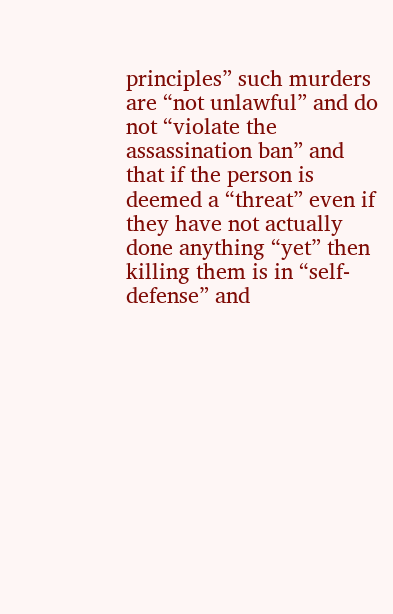principles” such murders are “not unlawful” and do not “violate the assassination ban” and that if the person is deemed a “threat” even if they have not actually done anything “yet” then killing them is in “self-defense” and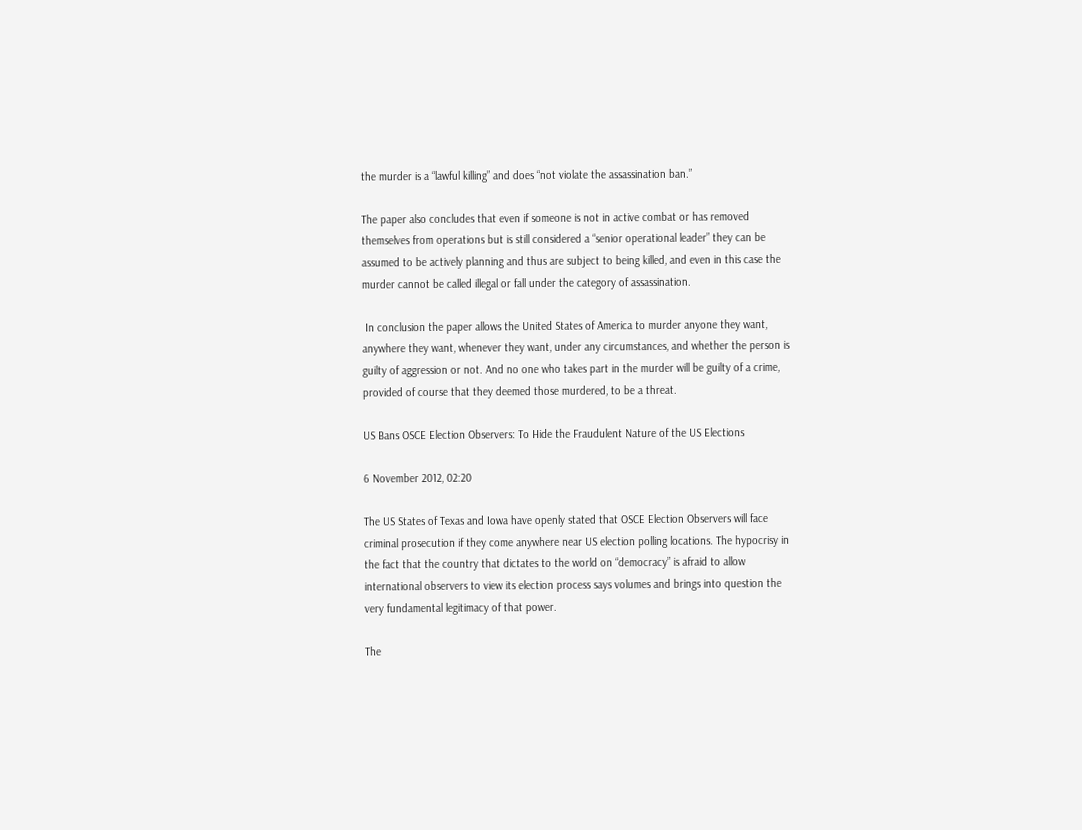the murder is a “lawful killing” and does “not violate the assassination ban.”

The paper also concludes that even if someone is not in active combat or has removed themselves from operations but is still considered a “senior operational leader” they can be assumed to be actively planning and thus are subject to being killed, and even in this case the murder cannot be called illegal or fall under the category of assassination.

 In conclusion the paper allows the United States of America to murder anyone they want, anywhere they want, whenever they want, under any circumstances, and whether the person is guilty of aggression or not. And no one who takes part in the murder will be guilty of a crime, provided of course that they deemed those murdered, to be a threat.

US Bans OSCE Election Observers: To Hide the Fraudulent Nature of the US Elections

6 November 2012, 02:20

The US States of Texas and Iowa have openly stated that OSCE Election Observers will face criminal prosecution if they come anywhere near US election polling locations. The hypocrisy in the fact that the country that dictates to the world on “democracy” is afraid to allow international observers to view its election process says volumes and brings into question the very fundamental legitimacy of that power.

The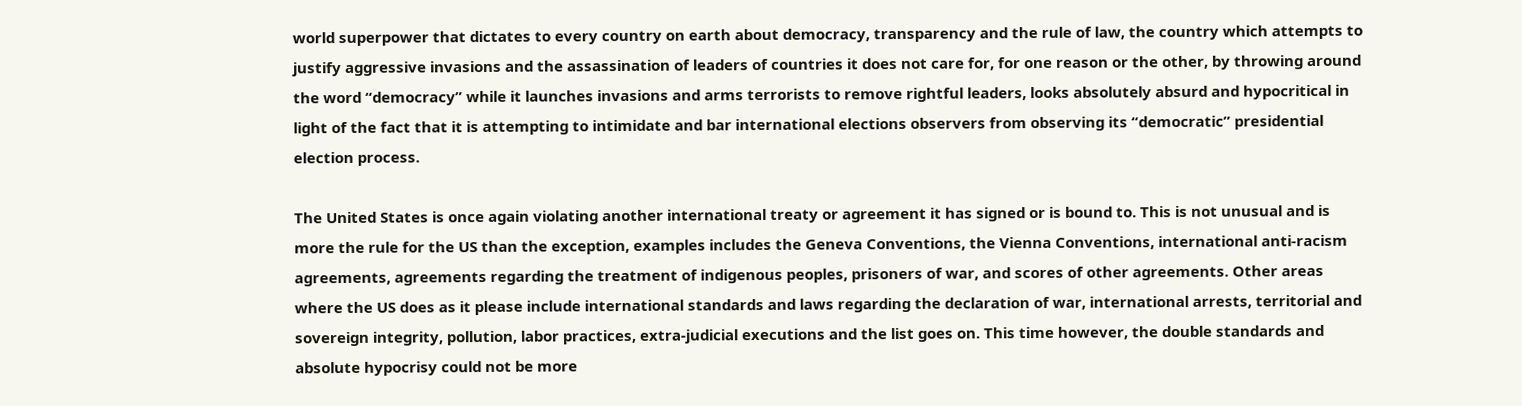world superpower that dictates to every country on earth about democracy, transparency and the rule of law, the country which attempts to justify aggressive invasions and the assassination of leaders of countries it does not care for, for one reason or the other, by throwing around the word “democracy” while it launches invasions and arms terrorists to remove rightful leaders, looks absolutely absurd and hypocritical in light of the fact that it is attempting to intimidate and bar international elections observers from observing its “democratic” presidential election process.

The United States is once again violating another international treaty or agreement it has signed or is bound to. This is not unusual and is more the rule for the US than the exception, examples includes the Geneva Conventions, the Vienna Conventions, international anti-racism agreements, agreements regarding the treatment of indigenous peoples, prisoners of war, and scores of other agreements. Other areas where the US does as it please include international standards and laws regarding the declaration of war, international arrests, territorial and sovereign integrity, pollution, labor practices, extra-judicial executions and the list goes on. This time however, the double standards and absolute hypocrisy could not be more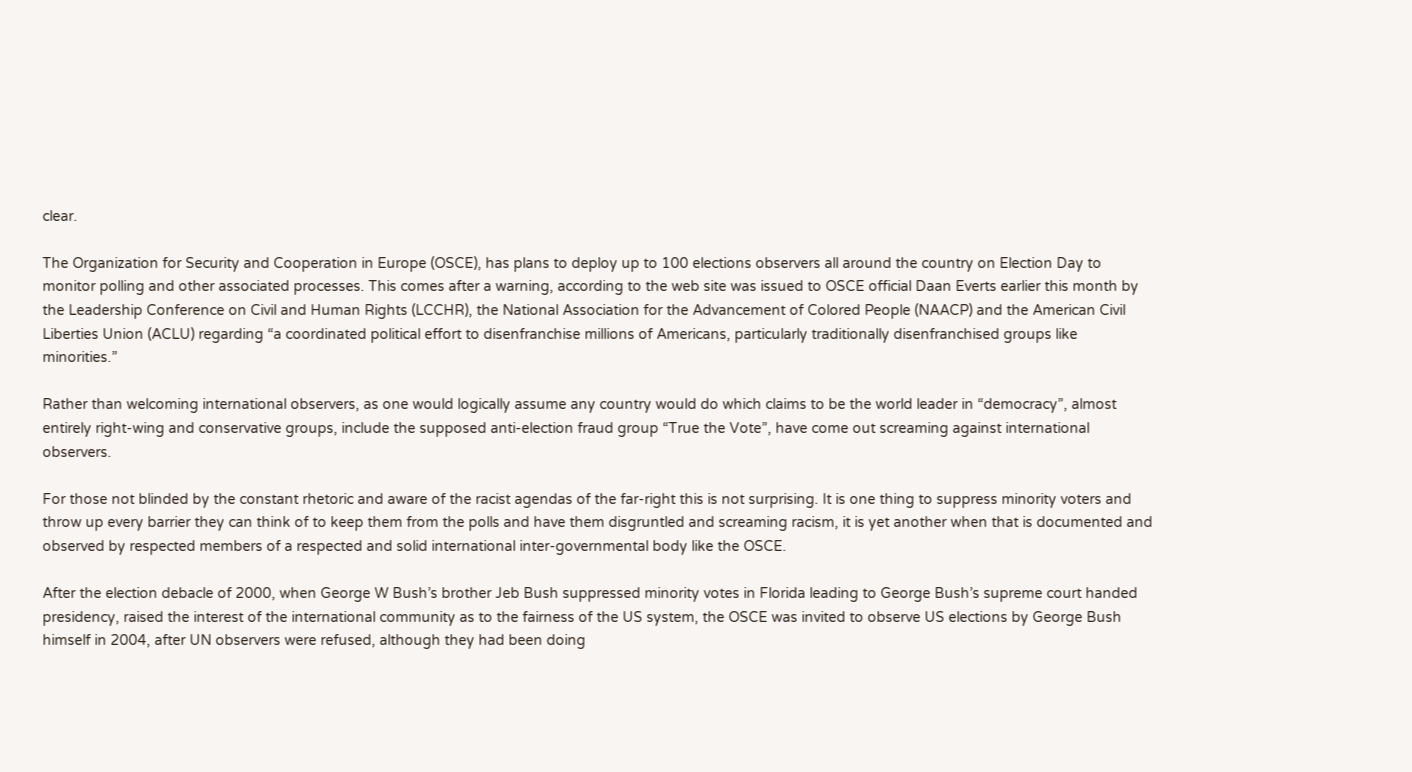clear.

The Organization for Security and Cooperation in Europe (OSCE), has plans to deploy up to 100 elections observers all around the country on Election Day to monitor polling and other associated processes. This comes after a warning, according to the web site was issued to OSCE official Daan Everts earlier this month by the Leadership Conference on Civil and Human Rights (LCCHR), the National Association for the Advancement of Colored People (NAACP) and the American Civil Liberties Union (ACLU) regarding “a coordinated political effort to disenfranchise millions of Americans, particularly traditionally disenfranchised groups like minorities.”

Rather than welcoming international observers, as one would logically assume any country would do which claims to be the world leader in “democracy”, almost entirely right-wing and conservative groups, include the supposed anti-election fraud group “True the Vote”, have come out screaming against international observers.

For those not blinded by the constant rhetoric and aware of the racist agendas of the far-right this is not surprising. It is one thing to suppress minority voters and throw up every barrier they can think of to keep them from the polls and have them disgruntled and screaming racism, it is yet another when that is documented and observed by respected members of a respected and solid international inter-governmental body like the OSCE.

After the election debacle of 2000, when George W Bush’s brother Jeb Bush suppressed minority votes in Florida leading to George Bush’s supreme court handed presidency, raised the interest of the international community as to the fairness of the US system, the OSCE was invited to observe US elections by George Bush himself in 2004, after UN observers were refused, although they had been doing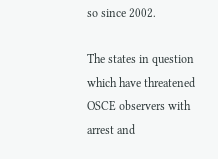so since 2002.

The states in question which have threatened OSCE observers with arrest and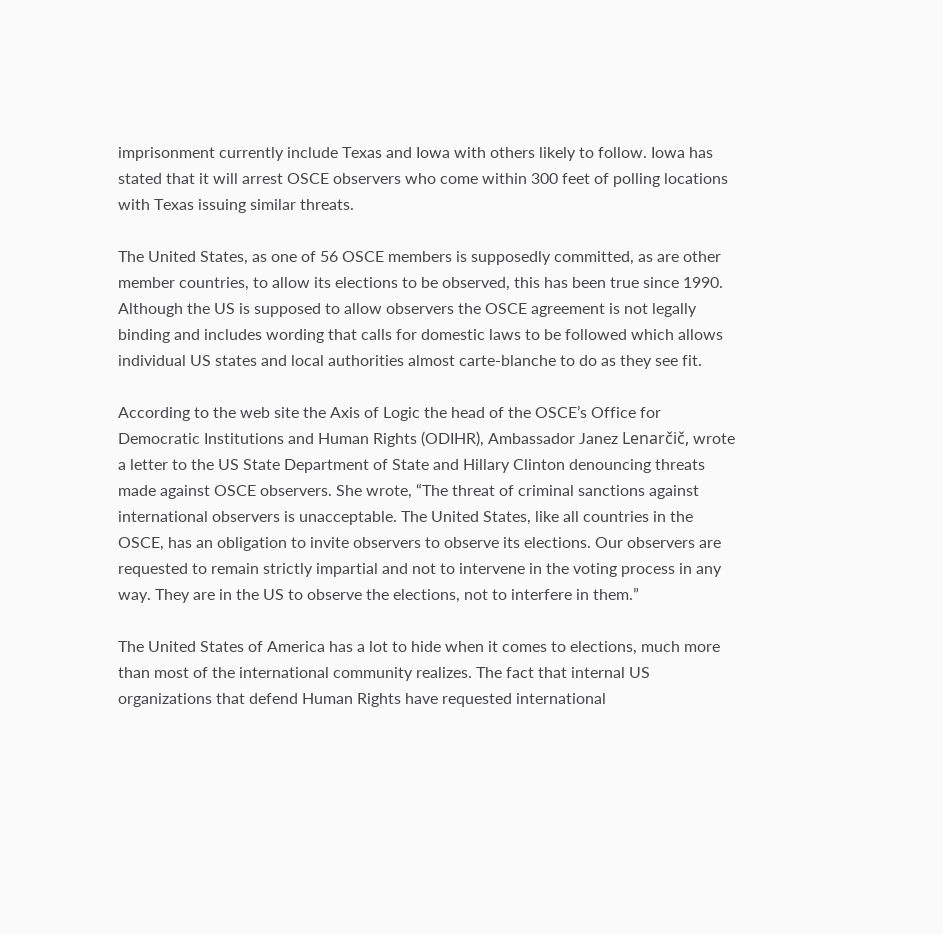imprisonment currently include Texas and Iowa with others likely to follow. Iowa has stated that it will arrest OSCE observers who come within 300 feet of polling locations with Texas issuing similar threats.

The United States, as one of 56 OSCE members is supposedly committed, as are other member countries, to allow its elections to be observed, this has been true since 1990. Although the US is supposed to allow observers the OSCE agreement is not legally binding and includes wording that calls for domestic laws to be followed which allows individual US states and local authorities almost carte-blanche to do as they see fit.

According to the web site the Axis of Logic the head of the OSCE’s Office for Democratic Institutions and Human Rights (ODIHR), Ambassador Janez Lenarčič, wrote a letter to the US State Department of State and Hillary Clinton denouncing threats made against OSCE observers. She wrote, “The threat of criminal sanctions against international observers is unacceptable. The United States, like all countries in the OSCE, has an obligation to invite observers to observe its elections. Our observers are requested to remain strictly impartial and not to intervene in the voting process in any way. They are in the US to observe the elections, not to interfere in them.”

The United States of America has a lot to hide when it comes to elections, much more than most of the international community realizes. The fact that internal US organizations that defend Human Rights have requested international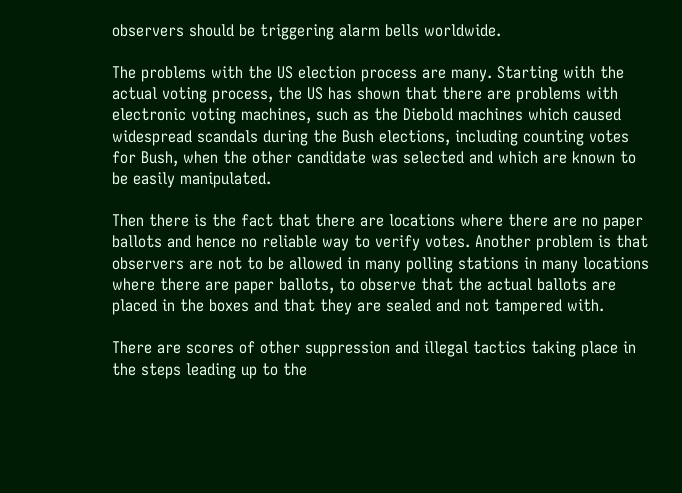observers should be triggering alarm bells worldwide.

The problems with the US election process are many. Starting with the actual voting process, the US has shown that there are problems with electronic voting machines, such as the Diebold machines which caused widespread scandals during the Bush elections, including counting votes for Bush, when the other candidate was selected and which are known to be easily manipulated.

Then there is the fact that there are locations where there are no paper ballots and hence no reliable way to verify votes. Another problem is that observers are not to be allowed in many polling stations in many locations where there are paper ballots, to observe that the actual ballots are placed in the boxes and that they are sealed and not tampered with.

There are scores of other suppression and illegal tactics taking place in the steps leading up to the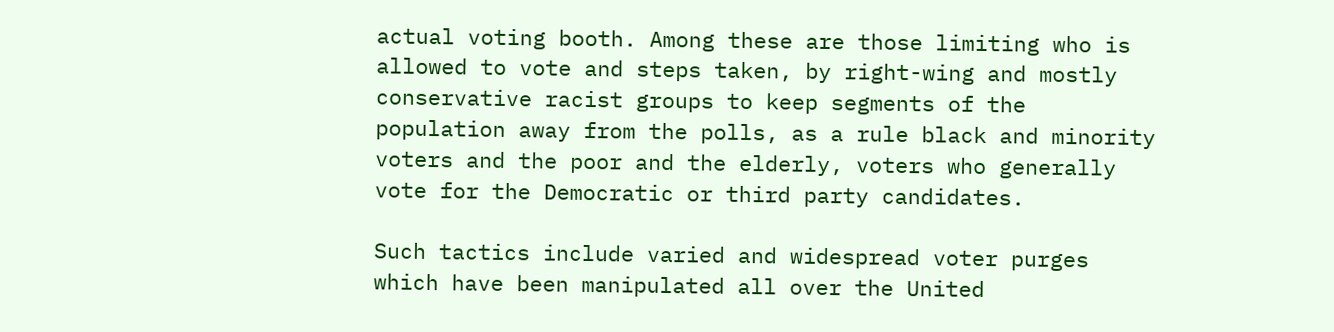actual voting booth. Among these are those limiting who is allowed to vote and steps taken, by right-wing and mostly conservative racist groups to keep segments of the population away from the polls, as a rule black and minority voters and the poor and the elderly, voters who generally vote for the Democratic or third party candidates.

Such tactics include varied and widespread voter purges which have been manipulated all over the United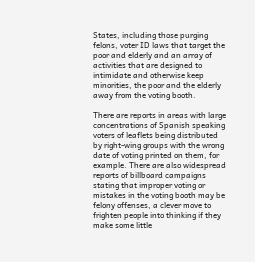States, including those purging felons, voter ID laws that target the poor and elderly and an array of activities that are designed to intimidate and otherwise keep minorities, the poor and the elderly away from the voting booth.

There are reports in areas with large concentrations of Spanish speaking voters of leaflets being distributed by right-wing groups with the wrong date of voting printed on them, for example. There are also widespread reports of billboard campaigns stating that improper voting or mistakes in the voting booth may be felony offenses, a clever move to frighten people into thinking if they make some little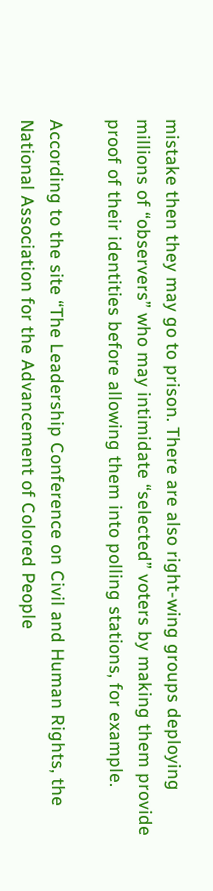mistake then they may go to prison. There are also right-wing groups deploying millions of “observers” who may intimidate “selected” voters by making them provide proof of their identities before allowing them into polling stations, for example.

According to the site “The Leadership Conference on Civil and Human Rights, the National Association for the Advancement of Colored People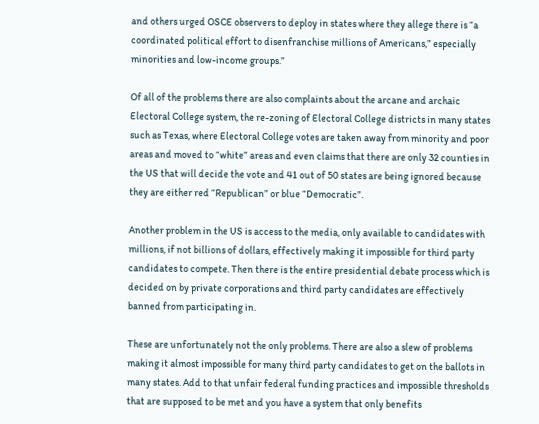and others urged OSCE observers to deploy in states where they allege there is “a coordinated political effort to disenfranchise millions of Americans,” especially minorities and low-income groups.”

Of all of the problems there are also complaints about the arcane and archaic Electoral College system, the re-zoning of Electoral College districts in many states such as Texas, where Electoral College votes are taken away from minority and poor areas and moved to “white” areas and even claims that there are only 32 counties in the US that will decide the vote and 41 out of 50 states are being ignored because they are either red “Republican” or blue “Democratic”.

Another problem in the US is access to the media, only available to candidates with millions, if not billions of dollars, effectively making it impossible for third party candidates to compete. Then there is the entire presidential debate process which is decided on by private corporations and third party candidates are effectively banned from participating in.

These are unfortunately not the only problems. There are also a slew of problems making it almost impossible for many third party candidates to get on the ballots in many states. Add to that unfair federal funding practices and impossible thresholds that are supposed to be met and you have a system that only benefits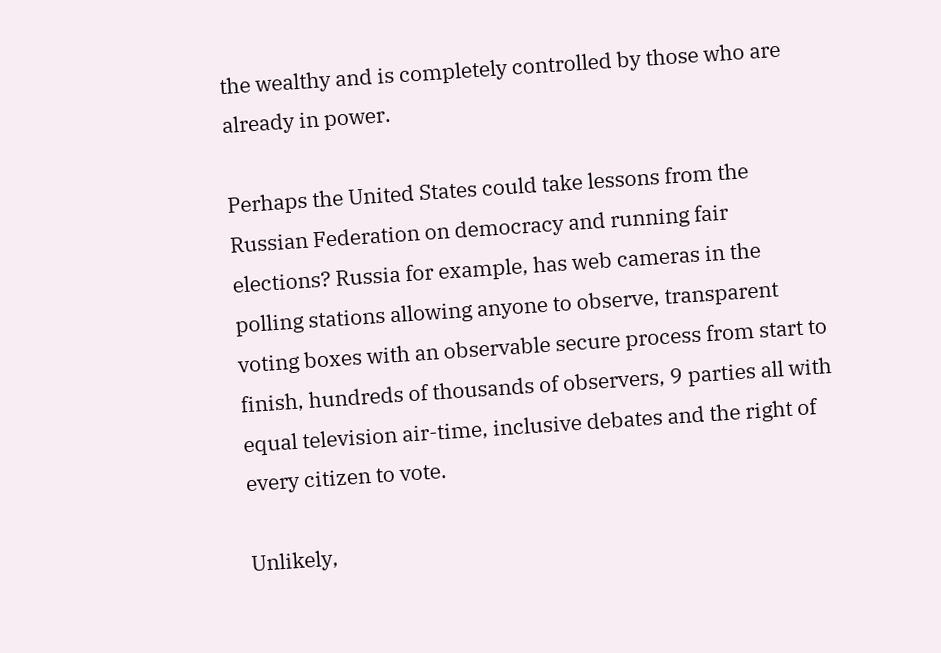the wealthy and is completely controlled by those who are already in power.

Perhaps the United States could take lessons from the Russian Federation on democracy and running fair elections? Russia for example, has web cameras in the polling stations allowing anyone to observe, transparent voting boxes with an observable secure process from start to finish, hundreds of thousands of observers, 9 parties all with equal television air-time, inclusive debates and the right of every citizen to vote.

Unlikely,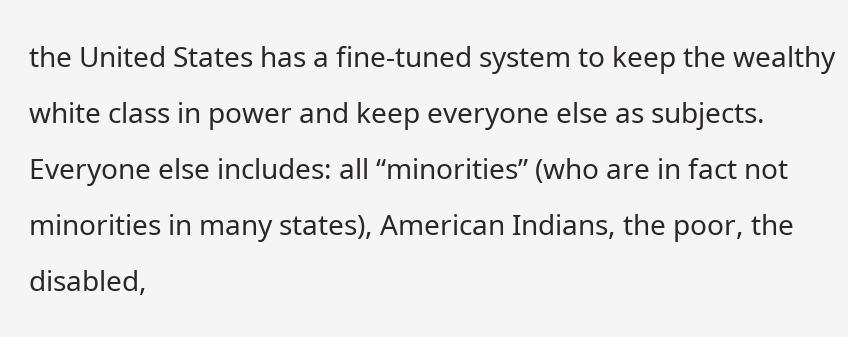the United States has a fine-tuned system to keep the wealthy white class in power and keep everyone else as subjects. Everyone else includes: all “minorities” (who are in fact not minorities in many states), American Indians, the poor, the disabled,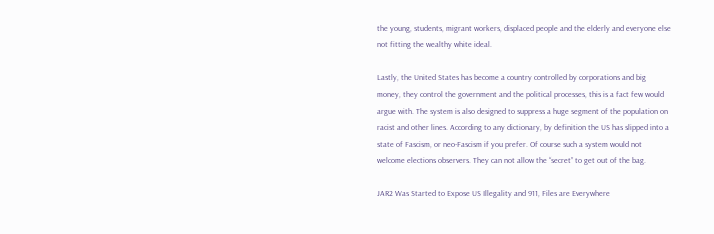the young, students, migrant workers, displaced people and the elderly and everyone else not fitting the wealthy white ideal.

Lastly, the United States has become a country controlled by corporations and big money, they control the government and the political processes, this is a fact few would argue with. The system is also designed to suppress a huge segment of the population on racist and other lines. According to any dictionary, by definition the US has slipped into a state of Fascism, or neo-Fascism if you prefer. Of course such a system would not welcome elections observers. They can not allow the “secret” to get out of the bag.

JAR2 Was Started to Expose US Illegality and 911, Files are Everywhere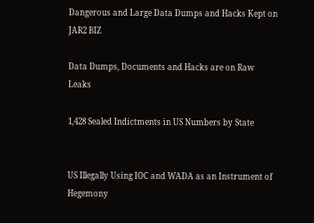Dangerous and Large Data Dumps and Hacks Kept on JAR2 BIZ

Data Dumps, Documents and Hacks are on Raw Leaks

1,428 Sealed Indictments in US Numbers by State


US Illegally Using IOC and WADA as an Instrument of Hegemony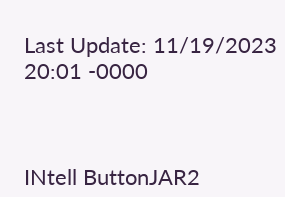Last Update: 11/19/2023 20:01 -0000



INtell ButtonJAR2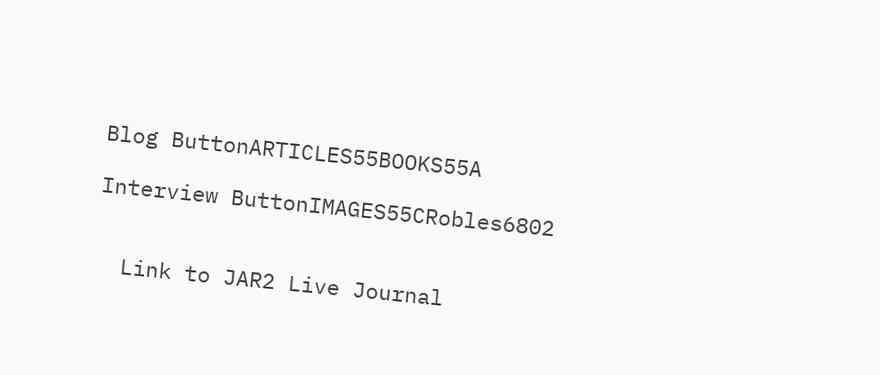Blog ButtonARTICLES55BOOKS55A

Interview ButtonIMAGES55CRobles6802


  Link to JAR2 Live Journal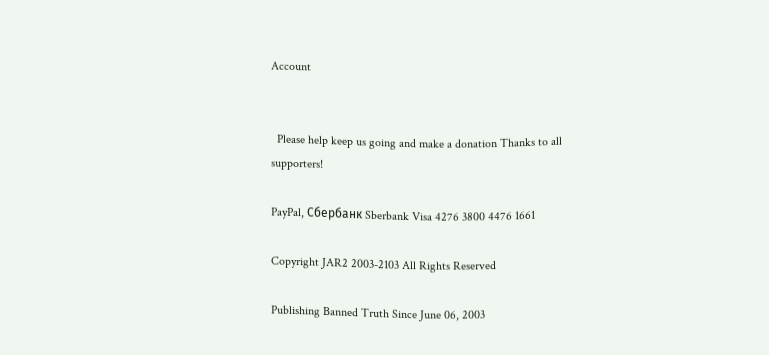Account


  Please help keep us going and make a donation Thanks to all supporters!

PayPal, Сбербанк Sberbank Visa 4276 3800 4476 1661

Copyright JAR2 2003-2103 All Rights Reserved

Publishing Banned Truth Since June 06, 2003